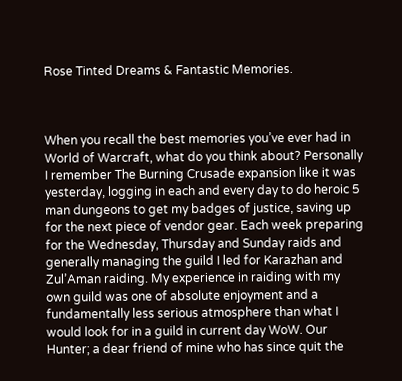Rose Tinted Dreams & Fantastic Memories.



When you recall the best memories you’ve ever had in World of Warcraft, what do you think about? Personally I remember The Burning Crusade expansion like it was yesterday, logging in each and every day to do heroic 5 man dungeons to get my badges of justice, saving up for the next piece of vendor gear. Each week preparing for the Wednesday, Thursday and Sunday raids and generally managing the guild I led for Karazhan and Zul’Aman raiding. My experience in raiding with my own guild was one of absolute enjoyment and a fundamentally less serious atmosphere than what I would look for in a guild in current day WoW. Our Hunter; a dear friend of mine who has since quit the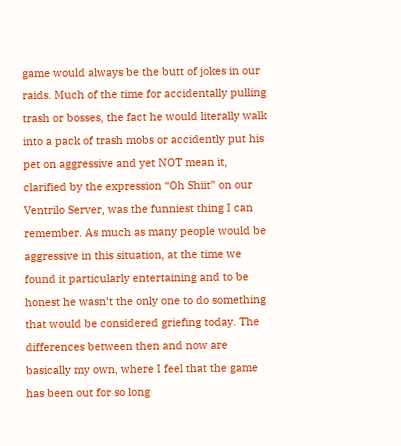game would always be the butt of jokes in our raids. Much of the time for accidentally pulling trash or bosses, the fact he would literally walk into a pack of trash mobs or accidently put his pet on aggressive and yet NOT mean it, clarified by the expression “Oh Shiit” on our Ventrilo Server, was the funniest thing I can remember. As much as many people would be aggressive in this situation, at the time we found it particularly entertaining and to be honest he wasn’t the only one to do something that would be considered griefing today. The differences between then and now are basically my own, where I feel that the game has been out for so long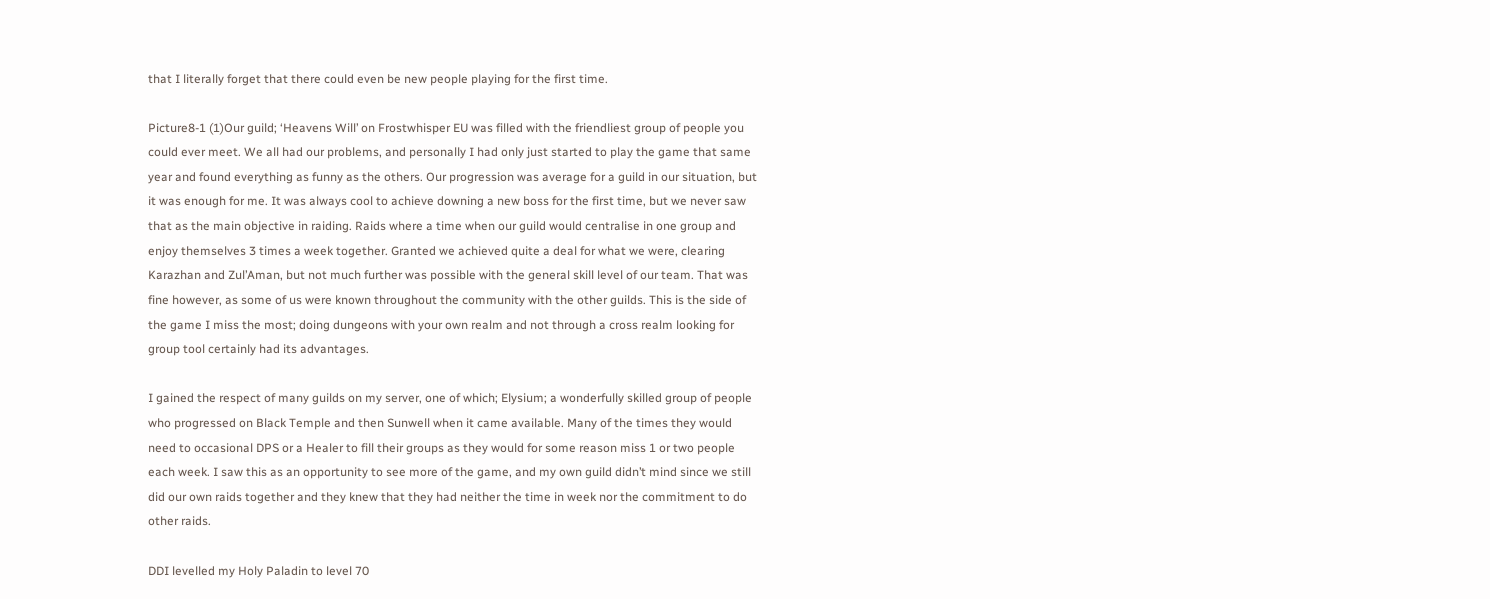that I literally forget that there could even be new people playing for the first time.

Picture8-1 (1)Our guild; ‘Heavens Will’ on Frostwhisper EU was filled with the friendliest group of people you could ever meet. We all had our problems, and personally I had only just started to play the game that same year and found everything as funny as the others. Our progression was average for a guild in our situation, but it was enough for me. It was always cool to achieve downing a new boss for the first time, but we never saw that as the main objective in raiding. Raids where a time when our guild would centralise in one group and enjoy themselves 3 times a week together. Granted we achieved quite a deal for what we were, clearing Karazhan and Zul’Aman, but not much further was possible with the general skill level of our team. That was fine however, as some of us were known throughout the community with the other guilds. This is the side of the game I miss the most; doing dungeons with your own realm and not through a cross realm looking for group tool certainly had its advantages.

I gained the respect of many guilds on my server, one of which; Elysium; a wonderfully skilled group of people who progressed on Black Temple and then Sunwell when it came available. Many of the times they would need to occasional DPS or a Healer to fill their groups as they would for some reason miss 1 or two people each week. I saw this as an opportunity to see more of the game, and my own guild didn’t mind since we still did our own raids together and they knew that they had neither the time in week nor the commitment to do other raids.

DDI levelled my Holy Paladin to level 70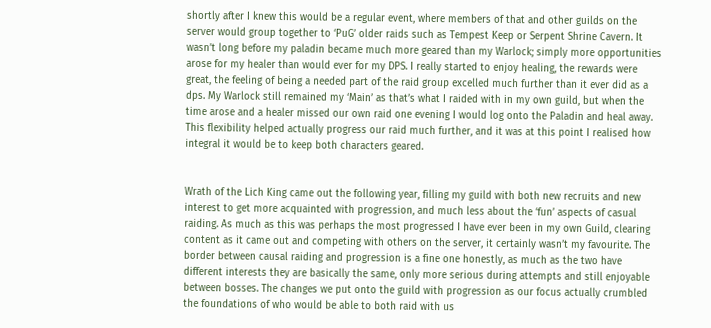shortly after I knew this would be a regular event, where members of that and other guilds on the server would group together to ‘PuG’ older raids such as Tempest Keep or Serpent Shrine Cavern. It wasn’t long before my paladin became much more geared than my Warlock; simply more opportunities arose for my healer than would ever for my DPS. I really started to enjoy healing, the rewards were great, the feeling of being a needed part of the raid group excelled much further than it ever did as a dps. My Warlock still remained my ‘Main’ as that’s what I raided with in my own guild, but when the time arose and a healer missed our own raid one evening I would log onto the Paladin and heal away. This flexibility helped actually progress our raid much further, and it was at this point I realised how integral it would be to keep both characters geared.


Wrath of the Lich King came out the following year, filling my guild with both new recruits and new interest to get more acquainted with progression, and much less about the ‘fun’ aspects of casual raiding. As much as this was perhaps the most progressed I have ever been in my own Guild, clearing content as it came out and competing with others on the server, it certainly wasn’t my favourite. The border between causal raiding and progression is a fine one honestly, as much as the two have different interests they are basically the same, only more serious during attempts and still enjoyable between bosses. The changes we put onto the guild with progression as our focus actually crumbled the foundations of who would be able to both raid with us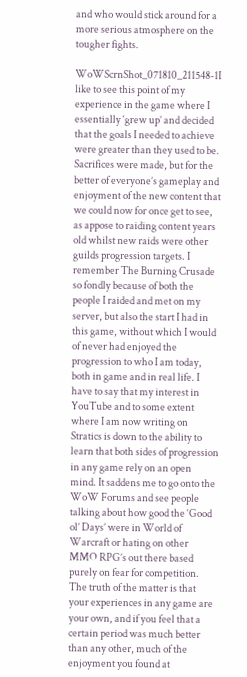and who would stick around for a more serious atmosphere on the tougher fights.

WoWScrnShot_071810_211548-1I like to see this point of my experience in the game where I essentially ‘grew up’ and decided that the goals I needed to achieve were greater than they used to be. Sacrifices were made, but for the better of everyone’s gameplay and enjoyment of the new content that we could now for once get to see, as appose to raiding content years old whilst new raids were other guilds progression targets. I remember The Burning Crusade so fondly because of both the people I raided and met on my server, but also the start I had in this game, without which I would of never had enjoyed the progression to who I am today, both in game and in real life. I have to say that my interest in YouTube and to some extent where I am now writing on Stratics is down to the ability to learn that both sides of progression in any game rely on an open mind. It saddens me to go onto the WoW Forums and see people talking about how good the ‘Good ol’ Days’ were in World of Warcraft or hating on other MMO RPG’s out there based purely on fear for competition. The truth of the matter is that your experiences in any game are your own, and if you feel that a certain period was much better than any other, much of the enjoyment you found at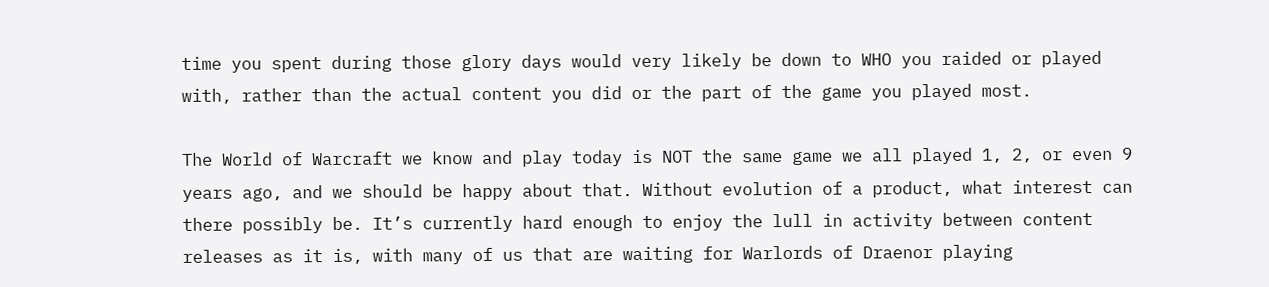time you spent during those glory days would very likely be down to WHO you raided or played with, rather than the actual content you did or the part of the game you played most.

The World of Warcraft we know and play today is NOT the same game we all played 1, 2, or even 9 years ago, and we should be happy about that. Without evolution of a product, what interest can there possibly be. It’s currently hard enough to enjoy the lull in activity between content releases as it is, with many of us that are waiting for Warlords of Draenor playing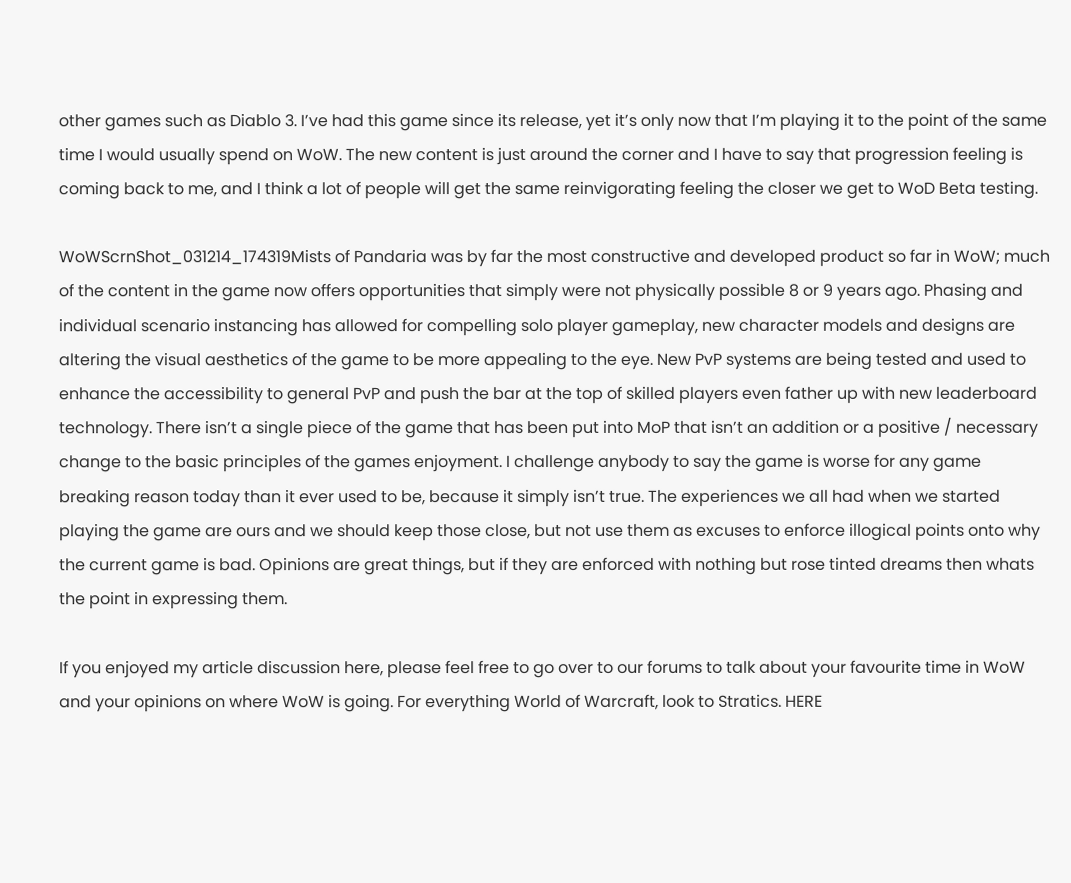other games such as Diablo 3. I’ve had this game since its release, yet it’s only now that I’m playing it to the point of the same time I would usually spend on WoW. The new content is just around the corner and I have to say that progression feeling is coming back to me, and I think a lot of people will get the same reinvigorating feeling the closer we get to WoD Beta testing.

WoWScrnShot_031214_174319Mists of Pandaria was by far the most constructive and developed product so far in WoW; much of the content in the game now offers opportunities that simply were not physically possible 8 or 9 years ago. Phasing and individual scenario instancing has allowed for compelling solo player gameplay, new character models and designs are altering the visual aesthetics of the game to be more appealing to the eye. New PvP systems are being tested and used to enhance the accessibility to general PvP and push the bar at the top of skilled players even father up with new leaderboard technology. There isn’t a single piece of the game that has been put into MoP that isn’t an addition or a positive / necessary change to the basic principles of the games enjoyment. I challenge anybody to say the game is worse for any game breaking reason today than it ever used to be, because it simply isn’t true. The experiences we all had when we started playing the game are ours and we should keep those close, but not use them as excuses to enforce illogical points onto why the current game is bad. Opinions are great things, but if they are enforced with nothing but rose tinted dreams then whats the point in expressing them.

If you enjoyed my article discussion here, please feel free to go over to our forums to talk about your favourite time in WoW and your opinions on where WoW is going. For everything World of Warcraft, look to Stratics. HERE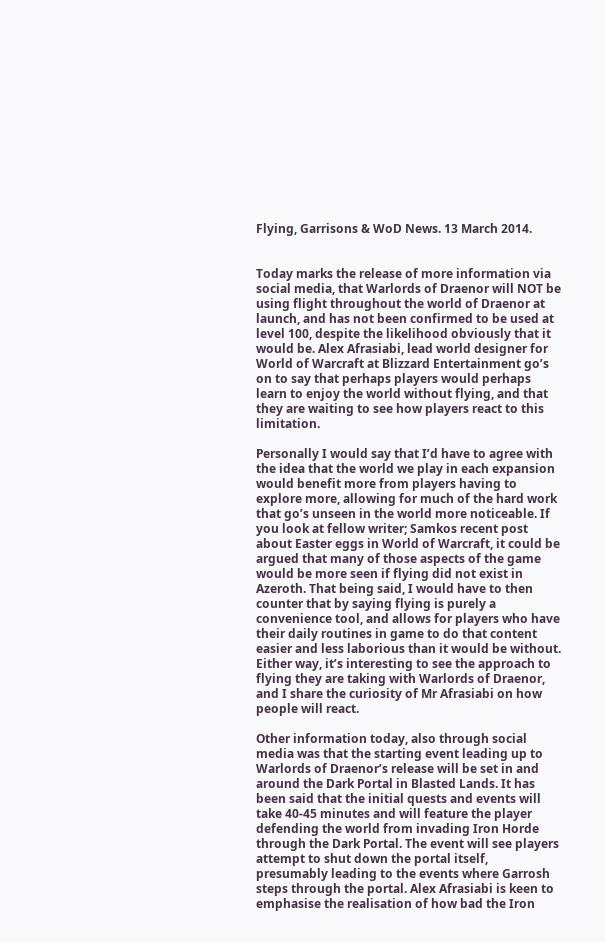Flying, Garrisons & WoD News. 13 March 2014.


Today marks the release of more information via social media, that Warlords of Draenor will NOT be using flight throughout the world of Draenor at launch, and has not been confirmed to be used at level 100, despite the likelihood obviously that it would be. Alex Afrasiabi, lead world designer for World of Warcraft at Blizzard Entertainment go’s on to say that perhaps players would perhaps learn to enjoy the world without flying, and that they are waiting to see how players react to this limitation.

Personally I would say that I’d have to agree with the idea that the world we play in each expansion would benefit more from players having to explore more, allowing for much of the hard work that go’s unseen in the world more noticeable. If you look at fellow writer; Samkos recent post about Easter eggs in World of Warcraft, it could be argued that many of those aspects of the game would be more seen if flying did not exist in Azeroth. That being said, I would have to then counter that by saying flying is purely a convenience tool, and allows for players who have their daily routines in game to do that content easier and less laborious than it would be without. Either way, it’s interesting to see the approach to flying they are taking with Warlords of Draenor, and I share the curiosity of Mr Afrasiabi on how people will react.

Other information today, also through social media was that the starting event leading up to Warlords of Draenor’s release will be set in and around the Dark Portal in Blasted Lands. It has been said that the initial quests and events will take 40-45 minutes and will feature the player defending the world from invading Iron Horde through the Dark Portal. The event will see players attempt to shut down the portal itself, presumably leading to the events where Garrosh steps through the portal. Alex Afrasiabi is keen to emphasise the realisation of how bad the Iron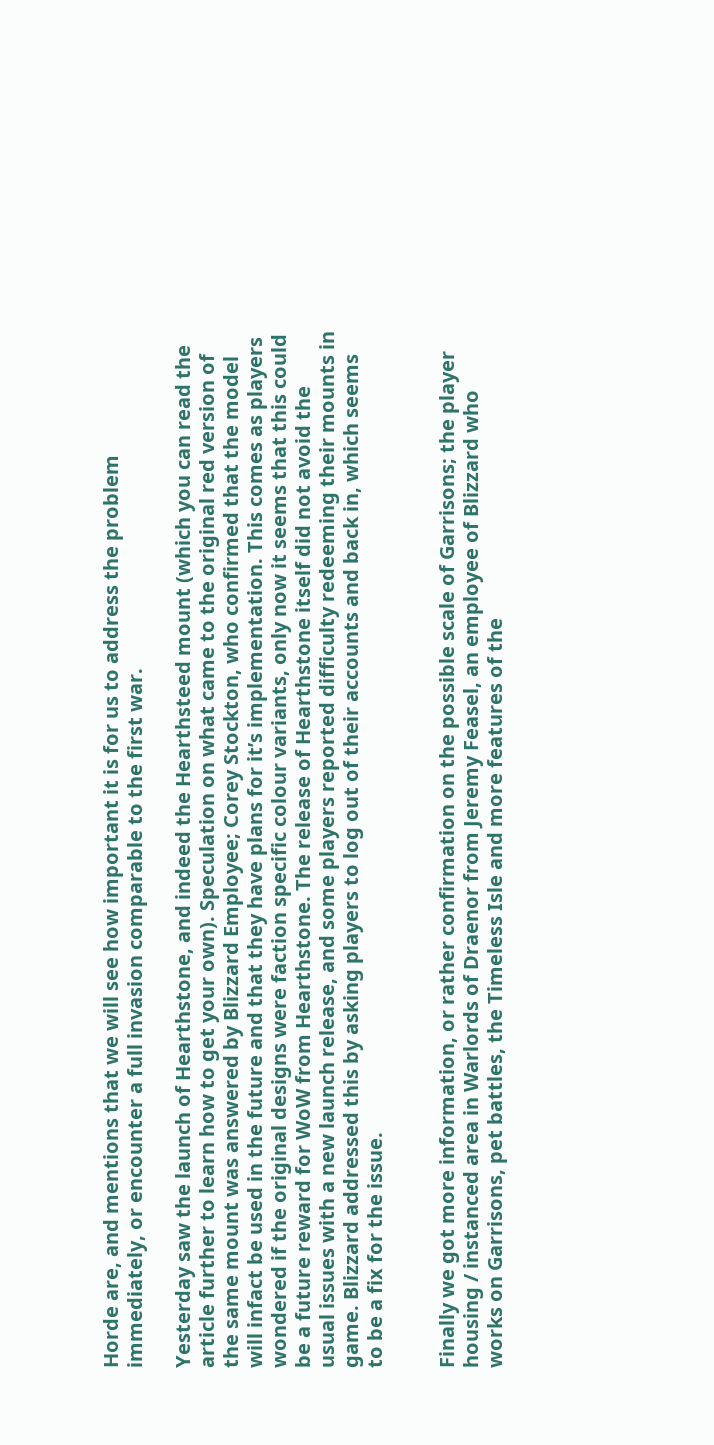Horde are, and mentions that we will see how important it is for us to address the problem immediately, or encounter a full invasion comparable to the first war.

Yesterday saw the launch of Hearthstone, and indeed the Hearthsteed mount (which you can read the article further to learn how to get your own). Speculation on what came to the original red version of the same mount was answered by Blizzard Employee; Corey Stockton, who confirmed that the model will infact be used in the future and that they have plans for it’s implementation. This comes as players wondered if the original designs were faction specific colour variants, only now it seems that this could be a future reward for WoW from Hearthstone. The release of Hearthstone itself did not avoid the usual issues with a new launch release, and some players reported difficulty redeeming their mounts in game. Blizzard addressed this by asking players to log out of their accounts and back in, which seems to be a fix for the issue.


Finally we got more information, or rather confirmation on the possible scale of Garrisons; the player housing / instanced area in Warlords of Draenor from Jeremy Feasel, an employee of Blizzard who works on Garrisons, pet battles, the Timeless Isle and more features of the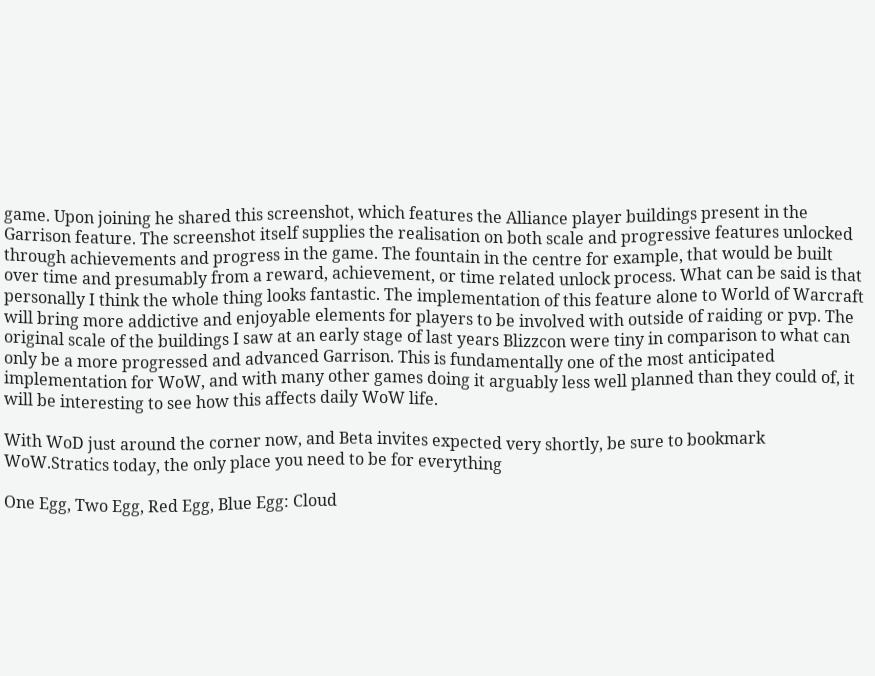game. Upon joining he shared this screenshot, which features the Alliance player buildings present in the Garrison feature. The screenshot itself supplies the realisation on both scale and progressive features unlocked through achievements and progress in the game. The fountain in the centre for example, that would be built over time and presumably from a reward, achievement, or time related unlock process. What can be said is that personally I think the whole thing looks fantastic. The implementation of this feature alone to World of Warcraft will bring more addictive and enjoyable elements for players to be involved with outside of raiding or pvp. The original scale of the buildings I saw at an early stage of last years Blizzcon were tiny in comparison to what can only be a more progressed and advanced Garrison. This is fundamentally one of the most anticipated implementation for WoW, and with many other games doing it arguably less well planned than they could of, it will be interesting to see how this affects daily WoW life.

With WoD just around the corner now, and Beta invites expected very shortly, be sure to bookmark WoW.Stratics today, the only place you need to be for everything

One Egg, Two Egg, Red Egg, Blue Egg: Cloud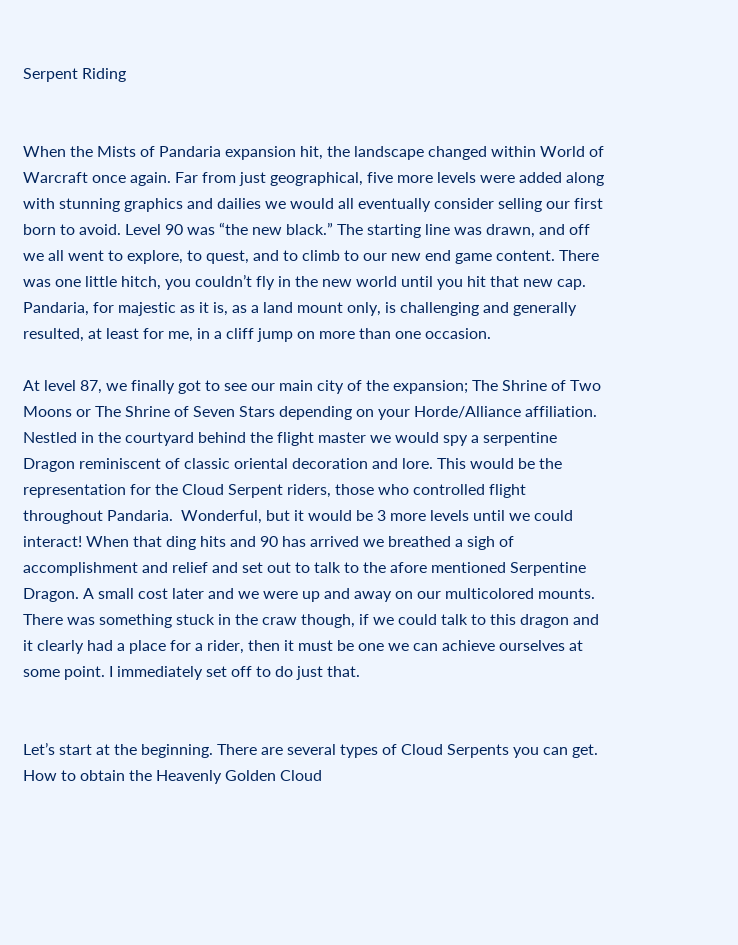Serpent Riding


When the Mists of Pandaria expansion hit, the landscape changed within World of Warcraft once again. Far from just geographical, five more levels were added along with stunning graphics and dailies we would all eventually consider selling our first born to avoid. Level 90 was “the new black.” The starting line was drawn, and off we all went to explore, to quest, and to climb to our new end game content. There was one little hitch, you couldn’t fly in the new world until you hit that new cap. Pandaria, for majestic as it is, as a land mount only, is challenging and generally resulted, at least for me, in a cliff jump on more than one occasion.

At level 87, we finally got to see our main city of the expansion; The Shrine of Two Moons or The Shrine of Seven Stars depending on your Horde/Alliance affiliation. Nestled in the courtyard behind the flight master we would spy a serpentine Dragon reminiscent of classic oriental decoration and lore. This would be the representation for the Cloud Serpent riders, those who controlled flight throughout Pandaria.  Wonderful, but it would be 3 more levels until we could interact! When that ding hits and 90 has arrived we breathed a sigh of accomplishment and relief and set out to talk to the afore mentioned Serpentine Dragon. A small cost later and we were up and away on our multicolored mounts. There was something stuck in the craw though, if we could talk to this dragon and it clearly had a place for a rider, then it must be one we can achieve ourselves at some point. I immediately set off to do just that.


Let’s start at the beginning. There are several types of Cloud Serpents you can get. How to obtain the Heavenly Golden Cloud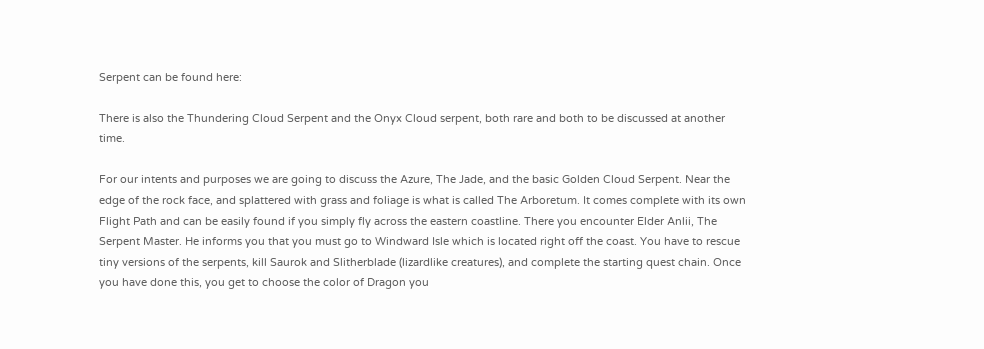Serpent can be found here:

There is also the Thundering Cloud Serpent and the Onyx Cloud serpent, both rare and both to be discussed at another time.

For our intents and purposes we are going to discuss the Azure, The Jade, and the basic Golden Cloud Serpent. Near the edge of the rock face, and splattered with grass and foliage is what is called The Arboretum. It comes complete with its own Flight Path and can be easily found if you simply fly across the eastern coastline. There you encounter Elder Anlii, The Serpent Master. He informs you that you must go to Windward Isle which is located right off the coast. You have to rescue tiny versions of the serpents, kill Saurok and Slitherblade (lizardlike creatures), and complete the starting quest chain. Once you have done this, you get to choose the color of Dragon you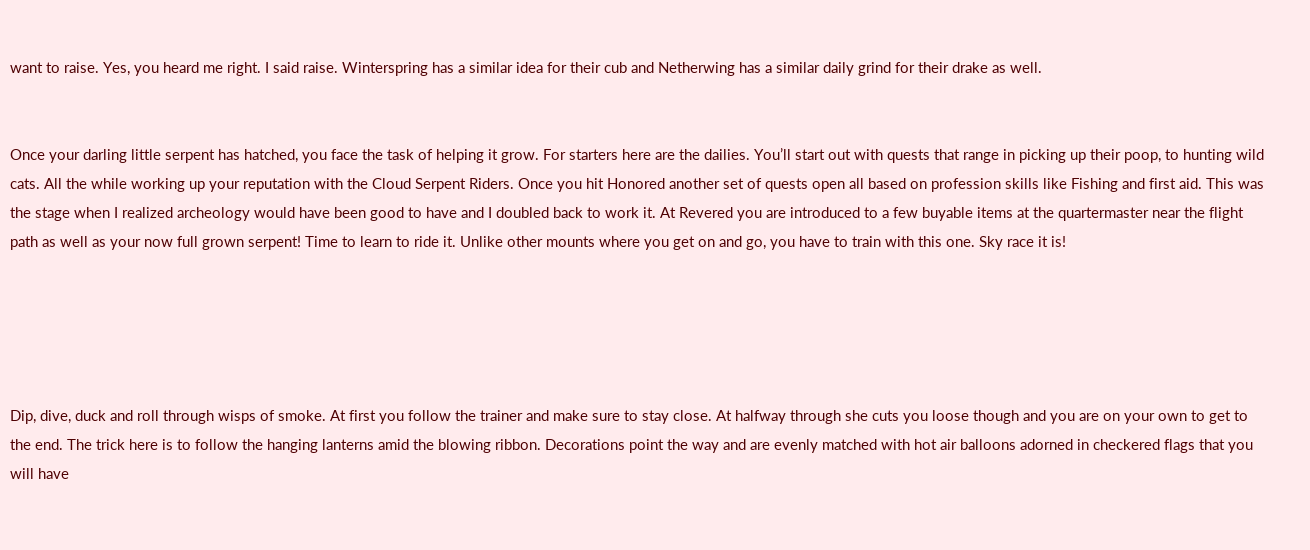want to raise. Yes, you heard me right. I said raise. Winterspring has a similar idea for their cub and Netherwing has a similar daily grind for their drake as well.


Once your darling little serpent has hatched, you face the task of helping it grow. For starters here are the dailies. You’ll start out with quests that range in picking up their poop, to hunting wild cats. All the while working up your reputation with the Cloud Serpent Riders. Once you hit Honored another set of quests open all based on profession skills like Fishing and first aid. This was the stage when I realized archeology would have been good to have and I doubled back to work it. At Revered you are introduced to a few buyable items at the quartermaster near the flight path as well as your now full grown serpent! Time to learn to ride it. Unlike other mounts where you get on and go, you have to train with this one. Sky race it is!





Dip, dive, duck and roll through wisps of smoke. At first you follow the trainer and make sure to stay close. At halfway through she cuts you loose though and you are on your own to get to the end. The trick here is to follow the hanging lanterns amid the blowing ribbon. Decorations point the way and are evenly matched with hot air balloons adorned in checkered flags that you will have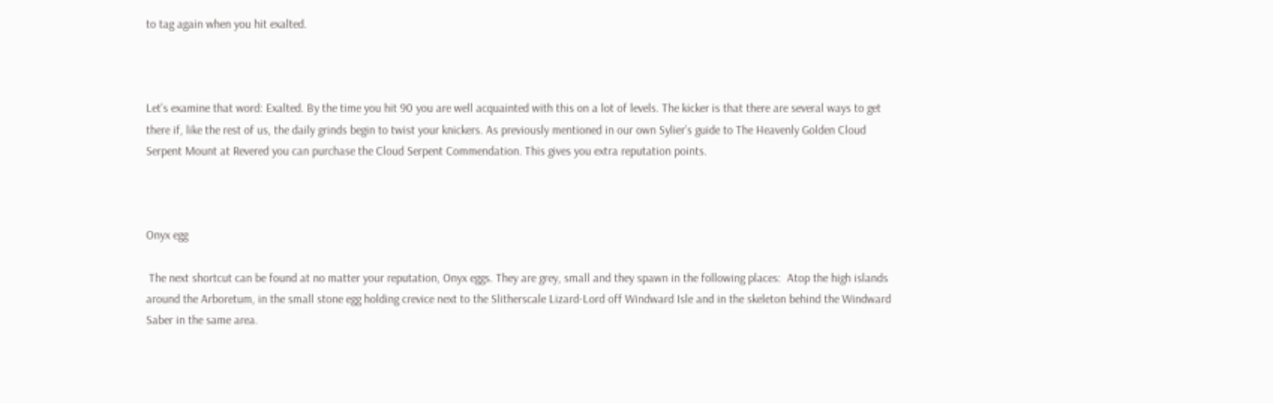to tag again when you hit exalted.



Let’s examine that word: Exalted. By the time you hit 90 you are well acquainted with this on a lot of levels. The kicker is that there are several ways to get there if, like the rest of us, the daily grinds begin to twist your knickers. As previously mentioned in our own Sylier’s guide to The Heavenly Golden Cloud Serpent Mount at Revered you can purchase the Cloud Serpent Commendation. This gives you extra reputation points.



Onyx egg

 The next shortcut can be found at no matter your reputation, Onyx eggs. They are grey, small and they spawn in the following places:  Atop the high islands around the Arboretum, in the small stone egg holding crevice next to the Slitherscale Lizard-Lord off Windward Isle and in the skeleton behind the Windward Saber in the same area.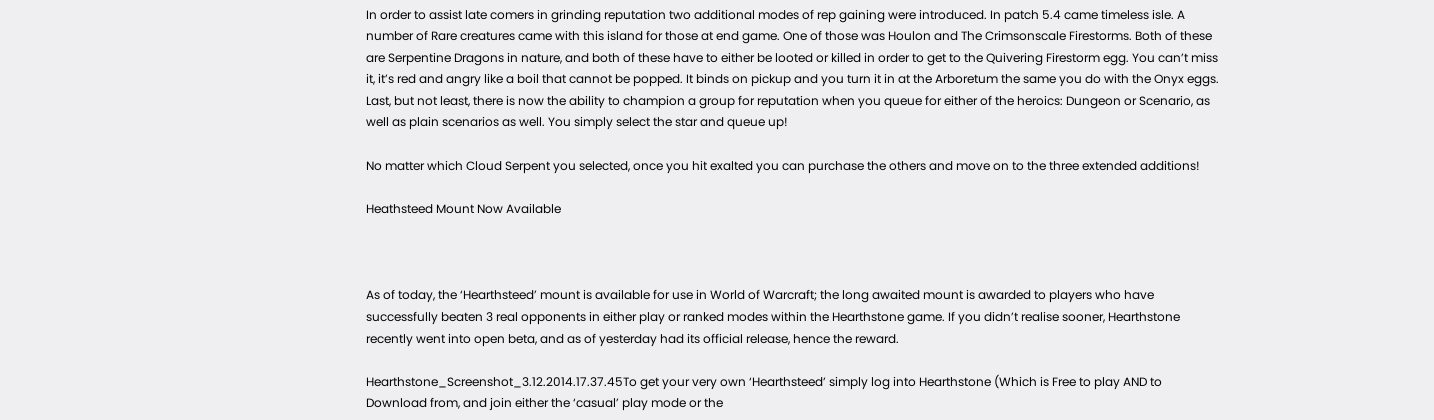In order to assist late comers in grinding reputation two additional modes of rep gaining were introduced. In patch 5.4 came timeless isle. A number of Rare creatures came with this island for those at end game. One of those was Houlon and The Crimsonscale Firestorms. Both of these are Serpentine Dragons in nature, and both of these have to either be looted or killed in order to get to the Quivering Firestorm egg. You can’t miss it, it’s red and angry like a boil that cannot be popped. It binds on pickup and you turn it in at the Arboretum the same you do with the Onyx eggs. Last, but not least, there is now the ability to champion a group for reputation when you queue for either of the heroics: Dungeon or Scenario, as well as plain scenarios as well. You simply select the star and queue up!

No matter which Cloud Serpent you selected, once you hit exalted you can purchase the others and move on to the three extended additions!

Heathsteed Mount Now Available



As of today, the ‘Hearthsteed’ mount is available for use in World of Warcraft; the long awaited mount is awarded to players who have successfully beaten 3 real opponents in either play or ranked modes within the Hearthstone game. If you didn’t realise sooner, Hearthstone recently went into open beta, and as of yesterday had its official release, hence the reward.

Hearthstone_Screenshot_3.12.2014.17.37.45To get your very own ‘Hearthsteed’ simply log into Hearthstone (Which is Free to play AND to Download from, and join either the ‘casual’ play mode or the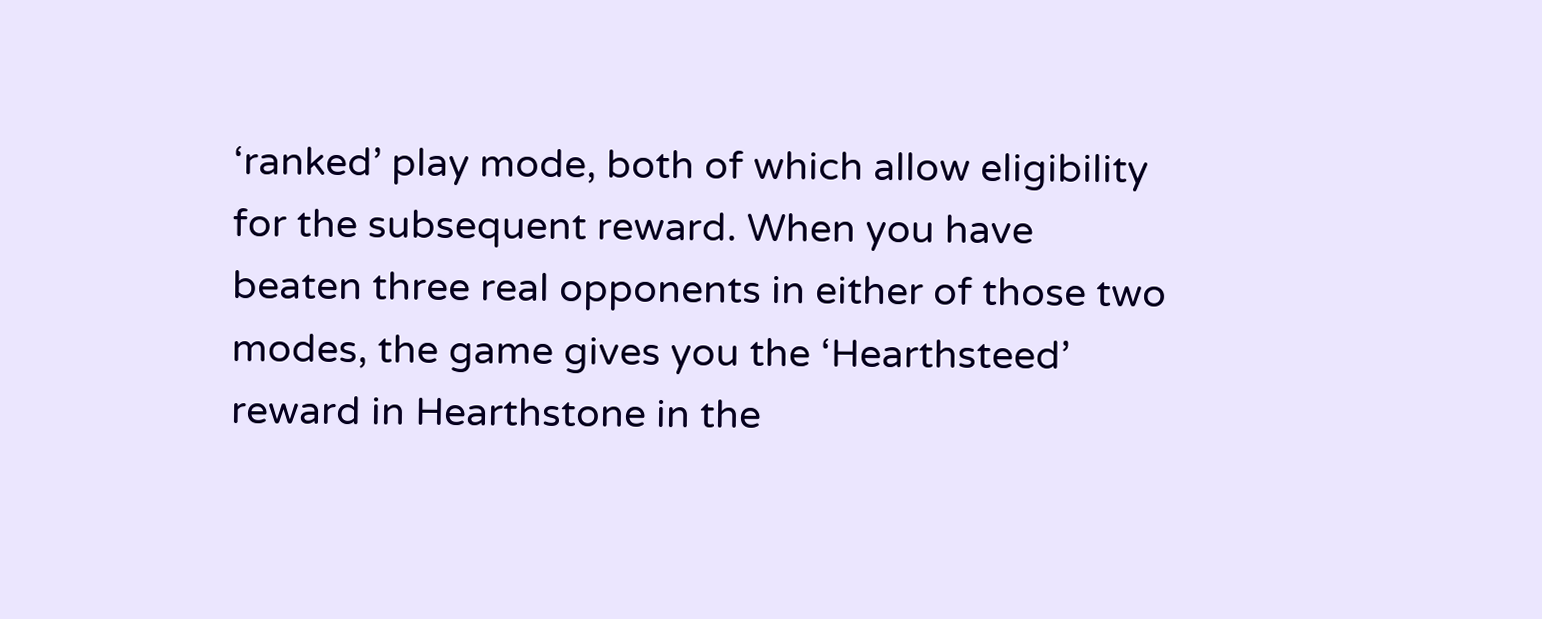‘ranked’ play mode, both of which allow eligibility for the subsequent reward. When you have beaten three real opponents in either of those two modes, the game gives you the ‘Hearthsteed’ reward in Hearthstone in the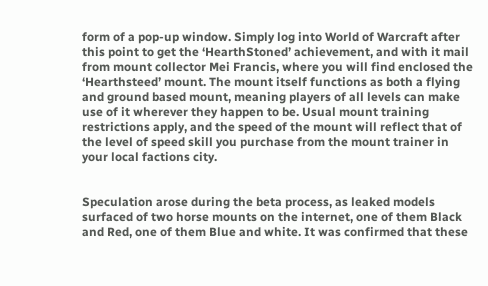form of a pop-up window. Simply log into World of Warcraft after this point to get the ‘HearthStoned’ achievement, and with it mail from mount collector Mei Francis, where you will find enclosed the ‘Hearthsteed’ mount. The mount itself functions as both a flying and ground based mount, meaning players of all levels can make use of it wherever they happen to be. Usual mount training restrictions apply, and the speed of the mount will reflect that of the level of speed skill you purchase from the mount trainer in your local factions city.


Speculation arose during the beta process, as leaked models surfaced of two horse mounts on the internet, one of them Black and Red, one of them Blue and white. It was confirmed that these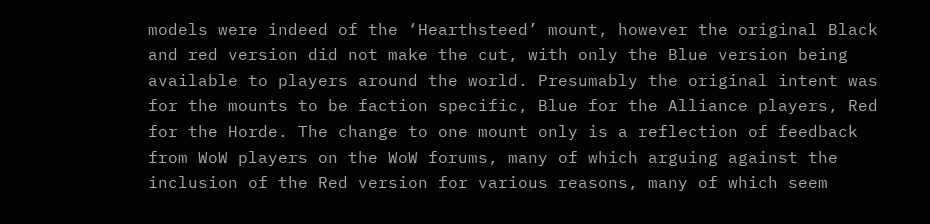models were indeed of the ‘Hearthsteed’ mount, however the original Black and red version did not make the cut, with only the Blue version being available to players around the world. Presumably the original intent was for the mounts to be faction specific, Blue for the Alliance players, Red for the Horde. The change to one mount only is a reflection of feedback from WoW players on the WoW forums, many of which arguing against the inclusion of the Red version for various reasons, many of which seem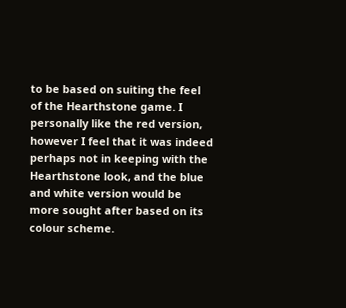to be based on suiting the feel of the Hearthstone game. I personally like the red version, however I feel that it was indeed perhaps not in keeping with the Hearthstone look, and the blue and white version would be more sought after based on its colour scheme.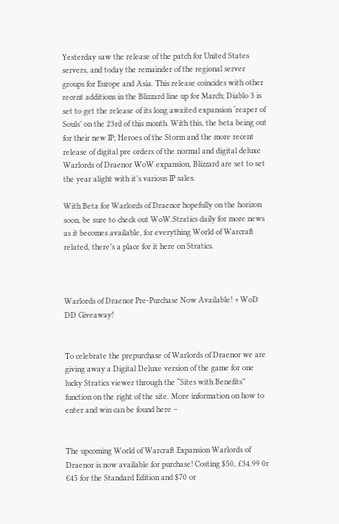Yesterday saw the release of the patch for United States servers, and today the remainder of the regional server groups for Europe and Asia. This release coincides with other recent additions in the Blizzard line up for March; Diablo 3 is set to get the release of its long awaited expansion ‘reaper of Souls’ on the 23rd of this month. With this, the beta being out for their new IP; Heroes of the Storm and the more recent release of digital pre orders of the normal and digital deluxe Warlords of Draenor WoW expansion, Blizzard are set to set the year alight with it’s various IP sales.

With Beta for Warlords of Draenor hopefully on the horizon soon, be sure to check out WoW.Stratics daily for more news as it becomes available, for everything World of Warcraft related, there’s a place for it here on Stratics.



Warlords of Draenor Pre-Purchase Now Available! + WoD DD Giveaway!


To celebrate the prepurchase of Warlords of Draenor we are giving away a Digital Deluxe version of the game for one lucky Stratics viewer through the “Sites with Benefits” function on the right of the site. More information on how to enter and win can be found here –


The upcoming World of Warcraft Expansion Warlords of Draenor is now available for purchase! Costing $50, £34.99 0r €45 for the Standard Edition and $70 or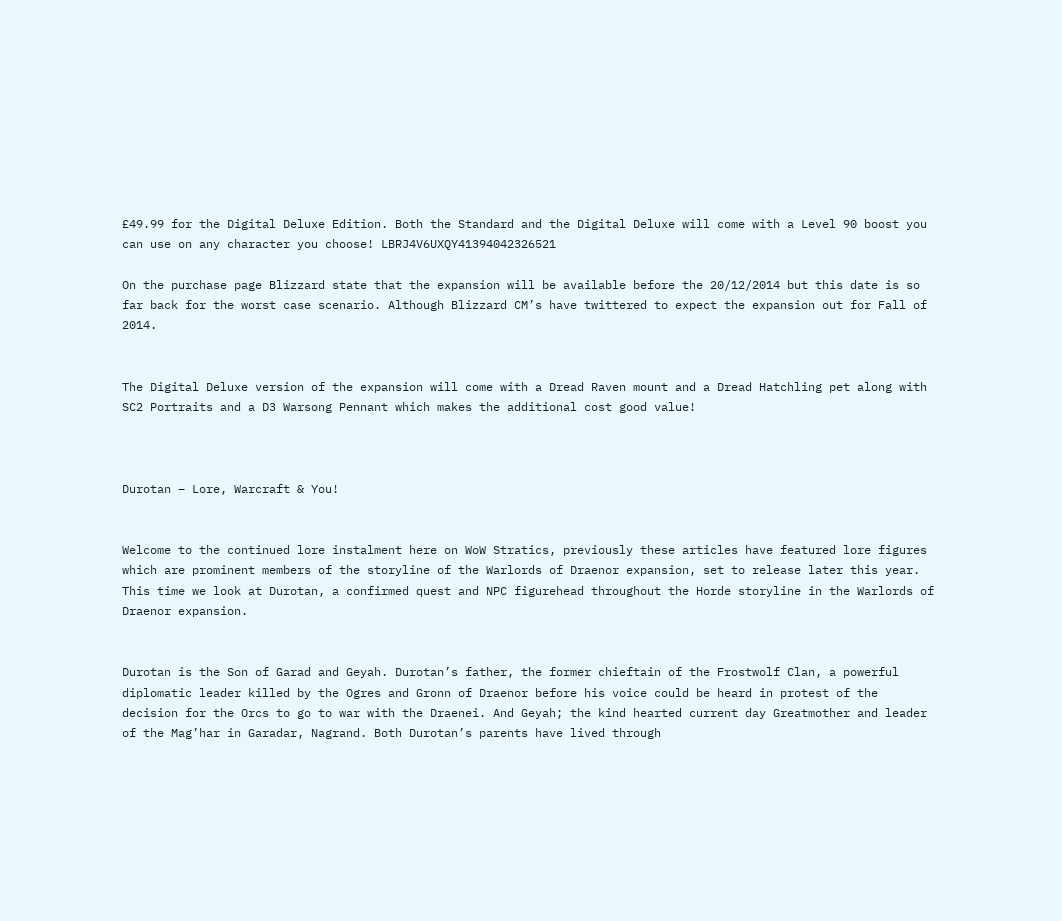£49.99 for the Digital Deluxe Edition. Both the Standard and the Digital Deluxe will come with a Level 90 boost you can use on any character you choose! LBRJ4V6UXQY41394042326521

On the purchase page Blizzard state that the expansion will be available before the 20/12/2014 but this date is so far back for the worst case scenario. Although Blizzard CM’s have twittered to expect the expansion out for Fall of 2014.


The Digital Deluxe version of the expansion will come with a Dread Raven mount and a Dread Hatchling pet along with SC2 Portraits and a D3 Warsong Pennant which makes the additional cost good value!



Durotan – Lore, Warcraft & You!


Welcome to the continued lore instalment here on WoW Stratics, previously these articles have featured lore figures which are prominent members of the storyline of the Warlords of Draenor expansion, set to release later this year. This time we look at Durotan, a confirmed quest and NPC figurehead throughout the Horde storyline in the Warlords of Draenor expansion.


Durotan is the Son of Garad and Geyah. Durotan’s father, the former chieftain of the Frostwolf Clan, a powerful diplomatic leader killed by the Ogres and Gronn of Draenor before his voice could be heard in protest of the decision for the Orcs to go to war with the Draenei. And Geyah; the kind hearted current day Greatmother and leader of the Mag’har in Garadar, Nagrand. Both Durotan’s parents have lived through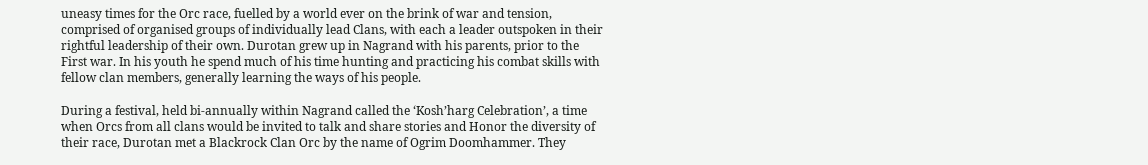uneasy times for the Orc race, fuelled by a world ever on the brink of war and tension, comprised of organised groups of individually lead Clans, with each a leader outspoken in their rightful leadership of their own. Durotan grew up in Nagrand with his parents, prior to the First war. In his youth he spend much of his time hunting and practicing his combat skills with fellow clan members, generally learning the ways of his people.

During a festival, held bi-annually within Nagrand called the ‘Kosh’harg Celebration’, a time when Orcs from all clans would be invited to talk and share stories and Honor the diversity of their race, Durotan met a Blackrock Clan Orc by the name of Ogrim Doomhammer. They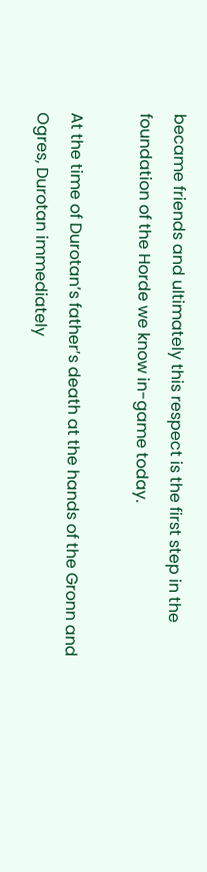became friends and ultimately this respect is the first step in the foundation of the Horde we know in-game today.

At the time of Durotan’s father’s death at the hands of the Gronn and Ogres, Durotan immediately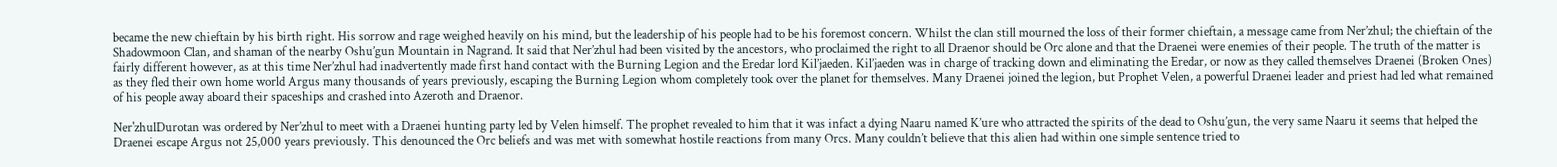became the new chieftain by his birth right. His sorrow and rage weighed heavily on his mind, but the leadership of his people had to be his foremost concern. Whilst the clan still mourned the loss of their former chieftain, a message came from Ner’zhul; the chieftain of the Shadowmoon Clan, and shaman of the nearby Oshu’gun Mountain in Nagrand. It said that Ner’zhul had been visited by the ancestors, who proclaimed the right to all Draenor should be Orc alone and that the Draenei were enemies of their people. The truth of the matter is fairly different however, as at this time Ner’zhul had inadvertently made first hand contact with the Burning Legion and the Eredar lord Kil’jaeden. Kil’jaeden was in charge of tracking down and eliminating the Eredar, or now as they called themselves Draenei (Broken Ones) as they fled their own home world Argus many thousands of years previously, escaping the Burning Legion whom completely took over the planet for themselves. Many Draenei joined the legion, but Prophet Velen, a powerful Draenei leader and priest had led what remained of his people away aboard their spaceships and crashed into Azeroth and Draenor.

Ner'zhulDurotan was ordered by Ner’zhul to meet with a Draenei hunting party led by Velen himself. The prophet revealed to him that it was infact a dying Naaru named K’ure who attracted the spirits of the dead to Oshu’gun, the very same Naaru it seems that helped the Draenei escape Argus not 25,000 years previously. This denounced the Orc beliefs and was met with somewhat hostile reactions from many Orcs. Many couldn’t believe that this alien had within one simple sentence tried to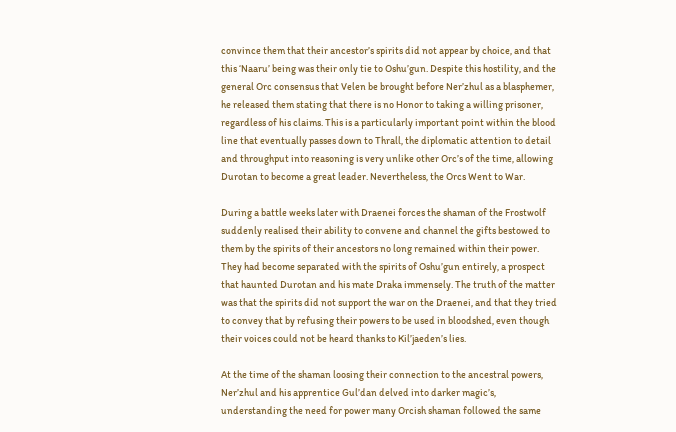convince them that their ancestor’s spirits did not appear by choice, and that this ‘Naaru’ being was their only tie to Oshu’gun. Despite this hostility, and the general Orc consensus that Velen be brought before Ner’zhul as a blasphemer, he released them stating that there is no Honor to taking a willing prisoner, regardless of his claims. This is a particularly important point within the blood line that eventually passes down to Thrall, the diplomatic attention to detail and throughput into reasoning is very unlike other Orc’s of the time, allowing Durotan to become a great leader. Nevertheless, the Orcs Went to War.

During a battle weeks later with Draenei forces the shaman of the Frostwolf suddenly realised their ability to convene and channel the gifts bestowed to them by the spirits of their ancestors no long remained within their power. They had become separated with the spirits of Oshu’gun entirely, a prospect that haunted Durotan and his mate Draka immensely. The truth of the matter was that the spirits did not support the war on the Draenei, and that they tried to convey that by refusing their powers to be used in bloodshed, even though their voices could not be heard thanks to Kil’jaeden’s lies.

At the time of the shaman loosing their connection to the ancestral powers, Ner’zhul and his apprentice Gul’dan delved into darker magic’s, understanding the need for power many Orcish shaman followed the same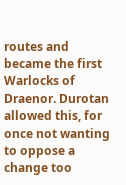routes and became the first Warlocks of Draenor. Durotan allowed this, for once not wanting to oppose a change too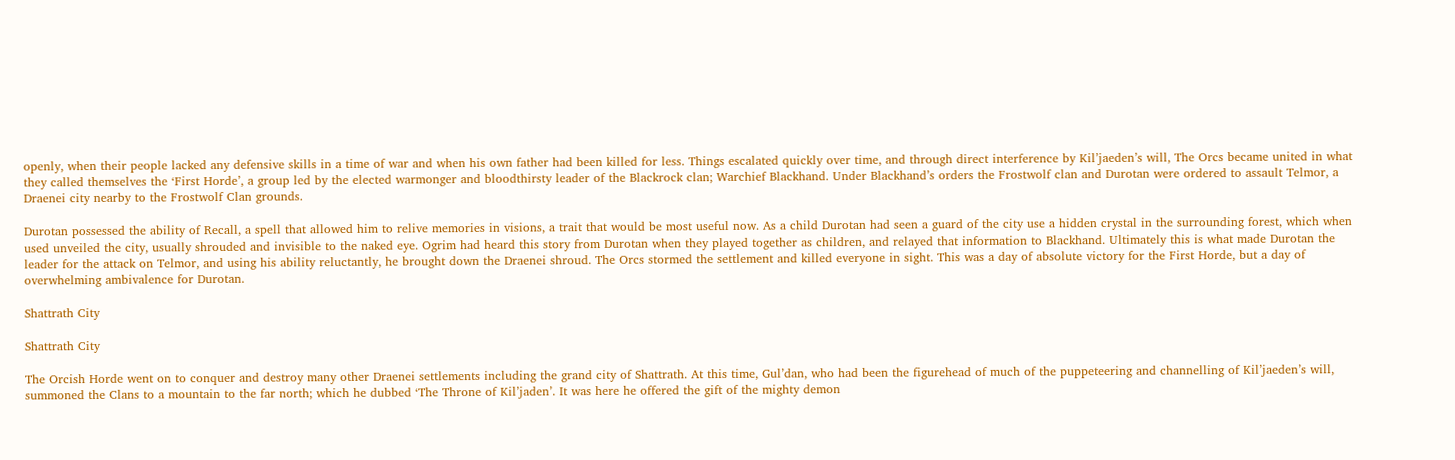openly, when their people lacked any defensive skills in a time of war and when his own father had been killed for less. Things escalated quickly over time, and through direct interference by Kil’jaeden’s will, The Orcs became united in what they called themselves the ‘First Horde’, a group led by the elected warmonger and bloodthirsty leader of the Blackrock clan; Warchief Blackhand. Under Blackhand’s orders the Frostwolf clan and Durotan were ordered to assault Telmor, a Draenei city nearby to the Frostwolf Clan grounds.

Durotan possessed the ability of Recall, a spell that allowed him to relive memories in visions, a trait that would be most useful now. As a child Durotan had seen a guard of the city use a hidden crystal in the surrounding forest, which when used unveiled the city, usually shrouded and invisible to the naked eye. Ogrim had heard this story from Durotan when they played together as children, and relayed that information to Blackhand. Ultimately this is what made Durotan the leader for the attack on Telmor, and using his ability reluctantly, he brought down the Draenei shroud. The Orcs stormed the settlement and killed everyone in sight. This was a day of absolute victory for the First Horde, but a day of overwhelming ambivalence for Durotan.

Shattrath City

Shattrath City

The Orcish Horde went on to conquer and destroy many other Draenei settlements including the grand city of Shattrath. At this time, Gul’dan, who had been the figurehead of much of the puppeteering and channelling of Kil’jaeden’s will, summoned the Clans to a mountain to the far north; which he dubbed ‘The Throne of Kil’jaden’. It was here he offered the gift of the mighty demon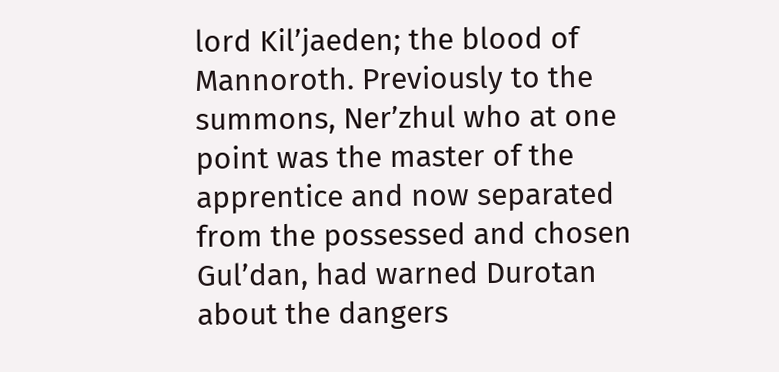lord Kil’jaeden; the blood of Mannoroth. Previously to the summons, Ner’zhul who at one point was the master of the apprentice and now separated from the possessed and chosen Gul’dan, had warned Durotan about the dangers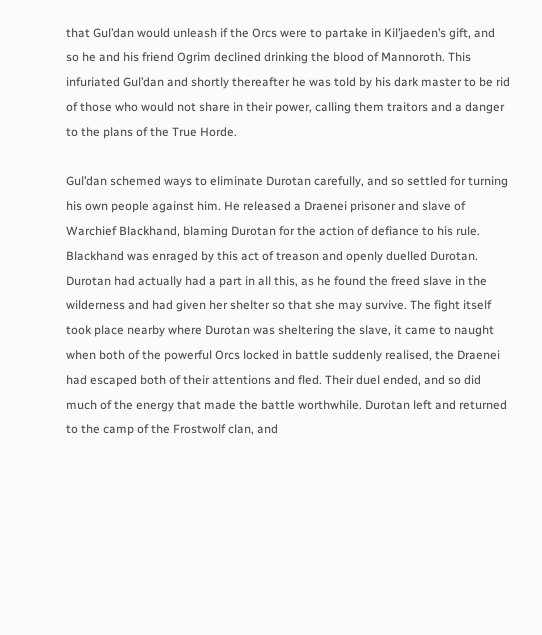that Gul’dan would unleash if the Orcs were to partake in Kil’jaeden’s gift, and so he and his friend Ogrim declined drinking the blood of Mannoroth. This infuriated Gul’dan and shortly thereafter he was told by his dark master to be rid of those who would not share in their power, calling them traitors and a danger to the plans of the True Horde.

Gul’dan schemed ways to eliminate Durotan carefully, and so settled for turning his own people against him. He released a Draenei prisoner and slave of Warchief Blackhand, blaming Durotan for the action of defiance to his rule. Blackhand was enraged by this act of treason and openly duelled Durotan. Durotan had actually had a part in all this, as he found the freed slave in the wilderness and had given her shelter so that she may survive. The fight itself took place nearby where Durotan was sheltering the slave, it came to naught when both of the powerful Orcs locked in battle suddenly realised, the Draenei had escaped both of their attentions and fled. Their duel ended, and so did much of the energy that made the battle worthwhile. Durotan left and returned to the camp of the Frostwolf clan, and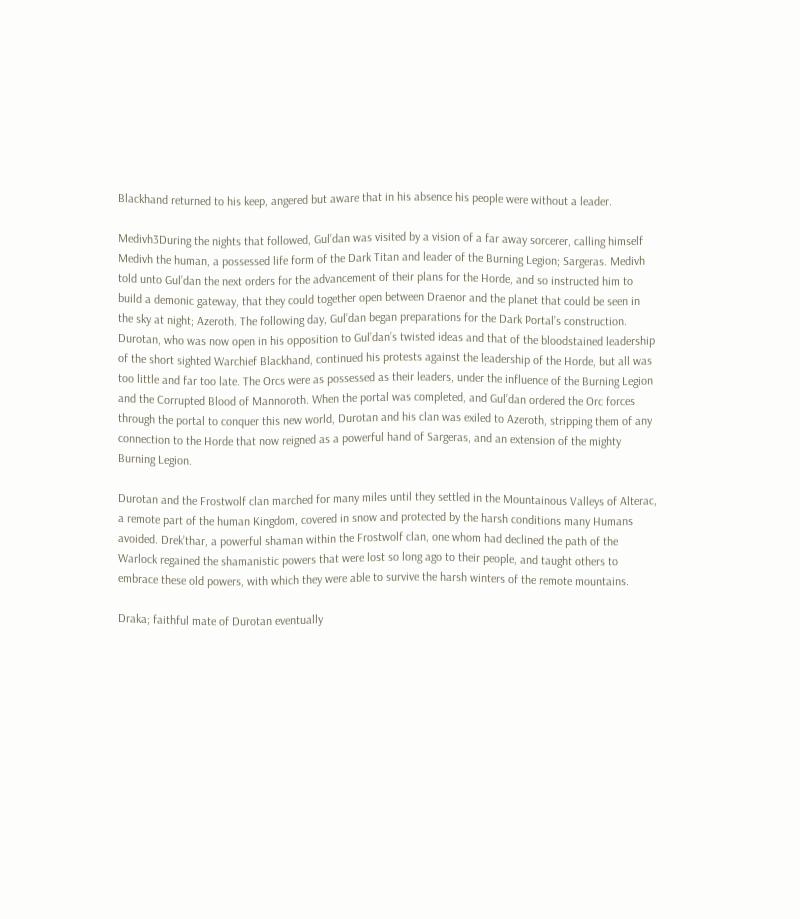Blackhand returned to his keep, angered but aware that in his absence his people were without a leader.

Medivh3During the nights that followed, Gul’dan was visited by a vision of a far away sorcerer, calling himself Medivh the human, a possessed life form of the Dark Titan and leader of the Burning Legion; Sargeras. Medivh told unto Gul’dan the next orders for the advancement of their plans for the Horde, and so instructed him to build a demonic gateway, that they could together open between Draenor and the planet that could be seen in the sky at night; Azeroth. The following day, Gul’dan began preparations for the Dark Portal’s construction. Durotan, who was now open in his opposition to Gul’dan’s twisted ideas and that of the bloodstained leadership of the short sighted Warchief Blackhand, continued his protests against the leadership of the Horde, but all was too little and far too late. The Orcs were as possessed as their leaders, under the influence of the Burning Legion and the Corrupted Blood of Mannoroth. When the portal was completed, and Gul’dan ordered the Orc forces through the portal to conquer this new world, Durotan and his clan was exiled to Azeroth, stripping them of any connection to the Horde that now reigned as a powerful hand of Sargeras, and an extension of the mighty Burning Legion.

Durotan and the Frostwolf clan marched for many miles until they settled in the Mountainous Valleys of Alterac, a remote part of the human Kingdom, covered in snow and protected by the harsh conditions many Humans avoided. Drek’thar, a powerful shaman within the Frostwolf clan, one whom had declined the path of the Warlock regained the shamanistic powers that were lost so long ago to their people, and taught others to embrace these old powers, with which they were able to survive the harsh winters of the remote mountains.

Draka; faithful mate of Durotan eventually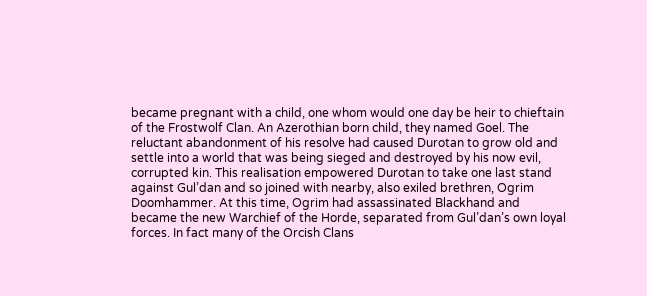became pregnant with a child, one whom would one day be heir to chieftain of the Frostwolf Clan. An Azerothian born child, they named Goel. The reluctant abandonment of his resolve had caused Durotan to grow old and settle into a world that was being sieged and destroyed by his now evil, corrupted kin. This realisation empowered Durotan to take one last stand against Gul’dan and so joined with nearby, also exiled brethren, Ogrim Doomhammer. At this time, Ogrim had assassinated Blackhand and became the new Warchief of the Horde, separated from Gul’dan’s own loyal forces. In fact many of the Orcish Clans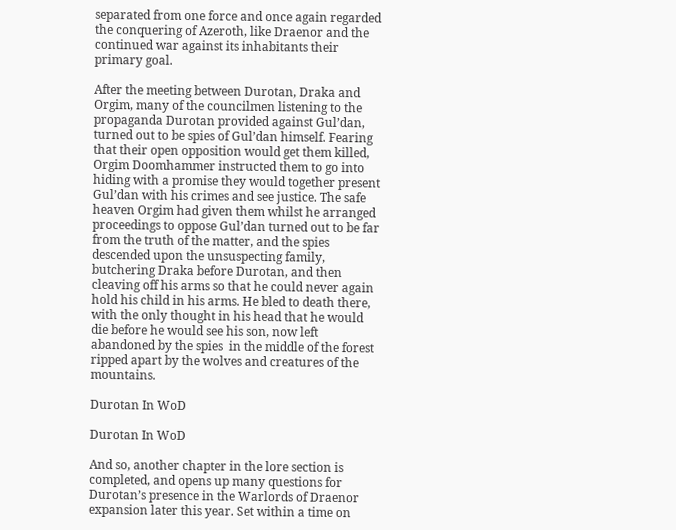separated from one force and once again regarded the conquering of Azeroth, like Draenor and the continued war against its inhabitants their primary goal.

After the meeting between Durotan, Draka and Orgim, many of the councilmen listening to the propaganda Durotan provided against Gul’dan, turned out to be spies of Gul’dan himself. Fearing that their open opposition would get them killed, Orgim Doomhammer instructed them to go into hiding with a promise they would together present Gul’dan with his crimes and see justice. The safe heaven Orgim had given them whilst he arranged proceedings to oppose Gul’dan turned out to be far from the truth of the matter, and the spies descended upon the unsuspecting family, butchering Draka before Durotan, and then cleaving off his arms so that he could never again hold his child in his arms. He bled to death there, with the only thought in his head that he would die before he would see his son, now left abandoned by the spies  in the middle of the forest ripped apart by the wolves and creatures of the mountains.

Durotan In WoD

Durotan In WoD

And so, another chapter in the lore section is completed, and opens up many questions for Durotan’s presence in the Warlords of Draenor expansion later this year. Set within a time on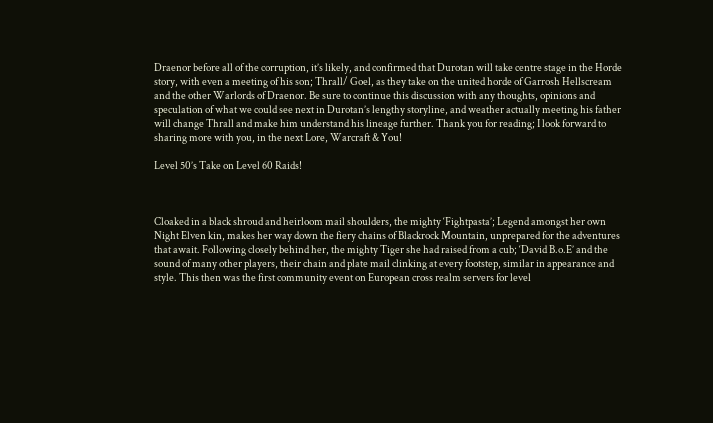Draenor before all of the corruption, it’s likely, and confirmed that Durotan will take centre stage in the Horde story, with even a meeting of his son; Thrall/ Goel, as they take on the united horde of Garrosh Hellscream and the other Warlords of Draenor. Be sure to continue this discussion with any thoughts, opinions and speculation of what we could see next in Durotan’s lengthy storyline, and weather actually meeting his father will change Thrall and make him understand his lineage further. Thank you for reading; I look forward to sharing more with you, in the next Lore, Warcraft & You!

Level 50’s Take on Level 60 Raids!



Cloaked in a black shroud and heirloom mail shoulders, the mighty ‘Fightpasta’; Legend amongst her own Night Elven kin, makes her way down the fiery chains of Blackrock Mountain, unprepared for the adventures that await. Following closely behind her, the mighty Tiger she had raised from a cub; ‘David B.o.E’ and the sound of many other players, their chain and plate mail clinking at every footstep, similar in appearance and style. This then was the first community event on European cross realm servers for level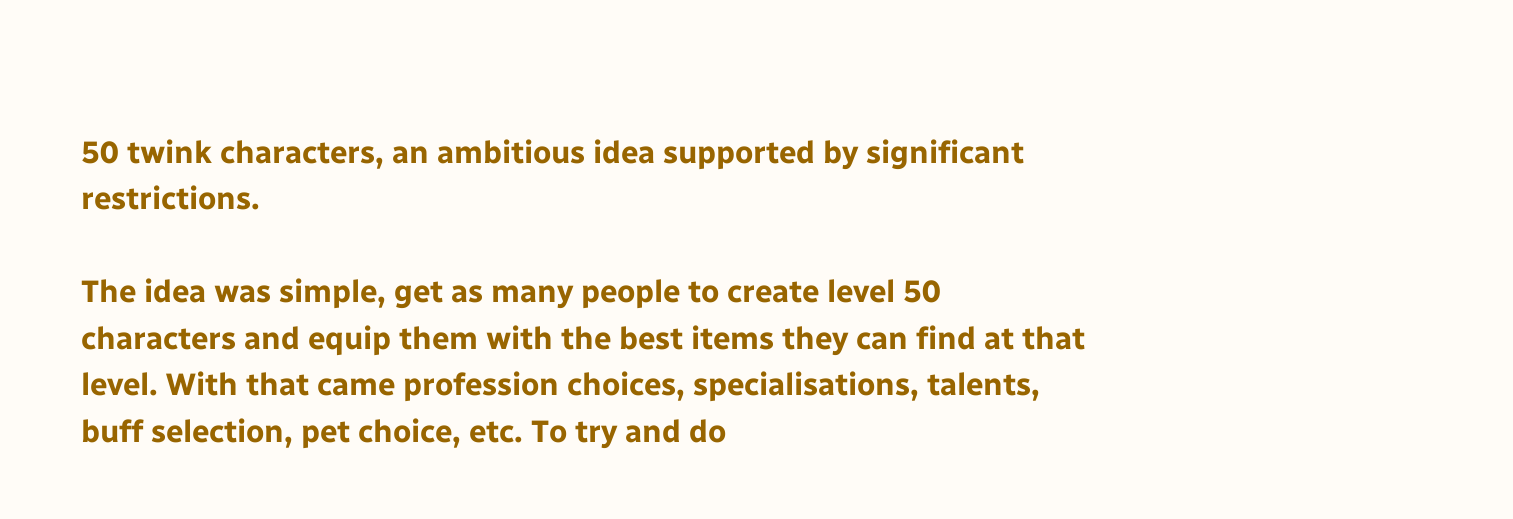50 twink characters, an ambitious idea supported by significant restrictions.

The idea was simple, get as many people to create level 50 characters and equip them with the best items they can find at that level. With that came profession choices, specialisations, talents, buff selection, pet choice, etc. To try and do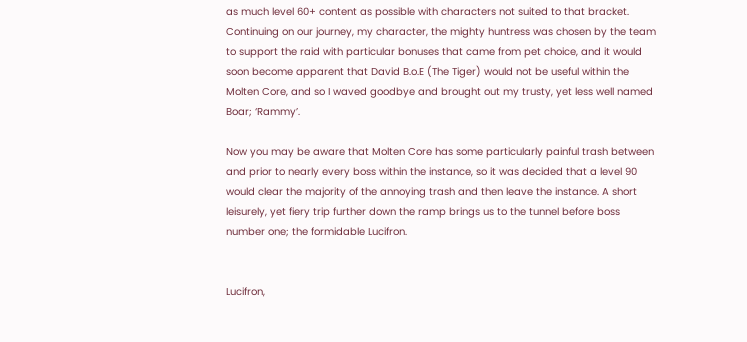as much level 60+ content as possible with characters not suited to that bracket. Continuing on our journey, my character, the mighty huntress was chosen by the team to support the raid with particular bonuses that came from pet choice, and it would soon become apparent that David B.o.E (The Tiger) would not be useful within the Molten Core, and so I waved goodbye and brought out my trusty, yet less well named Boar; ‘Rammy’.

Now you may be aware that Molten Core has some particularly painful trash between and prior to nearly every boss within the instance, so it was decided that a level 90 would clear the majority of the annoying trash and then leave the instance. A short leisurely, yet fiery trip further down the ramp brings us to the tunnel before boss number one; the formidable Lucifron.


Lucifron,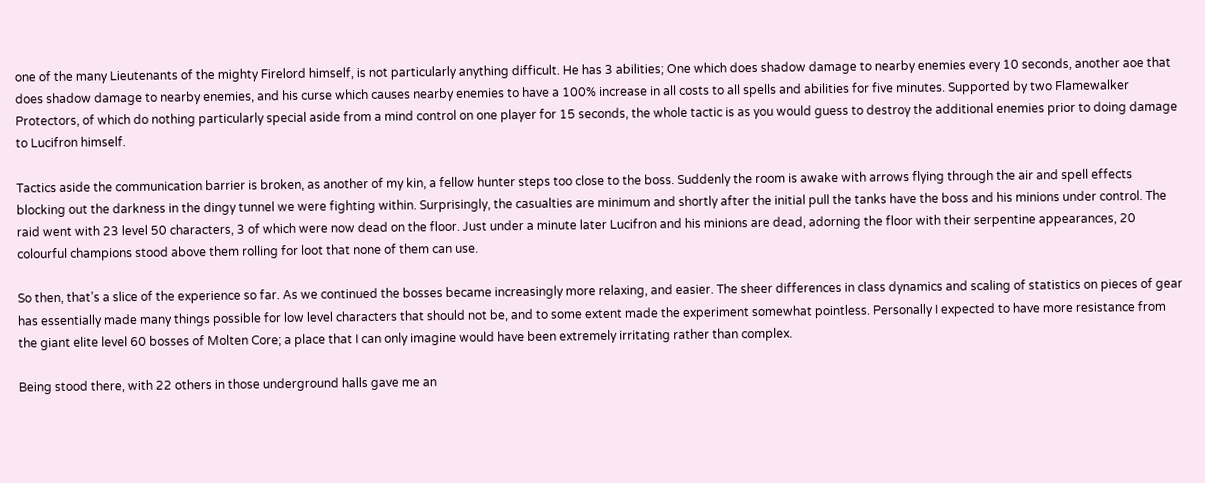one of the many Lieutenants of the mighty Firelord himself, is not particularly anything difficult. He has 3 abilities; One which does shadow damage to nearby enemies every 10 seconds, another aoe that does shadow damage to nearby enemies, and his curse which causes nearby enemies to have a 100% increase in all costs to all spells and abilities for five minutes. Supported by two Flamewalker Protectors, of which do nothing particularly special aside from a mind control on one player for 15 seconds, the whole tactic is as you would guess to destroy the additional enemies prior to doing damage to Lucifron himself.

Tactics aside the communication barrier is broken, as another of my kin, a fellow hunter steps too close to the boss. Suddenly the room is awake with arrows flying through the air and spell effects blocking out the darkness in the dingy tunnel we were fighting within. Surprisingly, the casualties are minimum and shortly after the initial pull the tanks have the boss and his minions under control. The raid went with 23 level 50 characters, 3 of which were now dead on the floor. Just under a minute later Lucifron and his minions are dead, adorning the floor with their serpentine appearances, 20 colourful champions stood above them rolling for loot that none of them can use.

So then, that’s a slice of the experience so far. As we continued the bosses became increasingly more relaxing, and easier. The sheer differences in class dynamics and scaling of statistics on pieces of gear has essentially made many things possible for low level characters that should not be, and to some extent made the experiment somewhat pointless. Personally I expected to have more resistance from the giant elite level 60 bosses of Molten Core; a place that I can only imagine would have been extremely irritating rather than complex.

Being stood there, with 22 others in those underground halls gave me an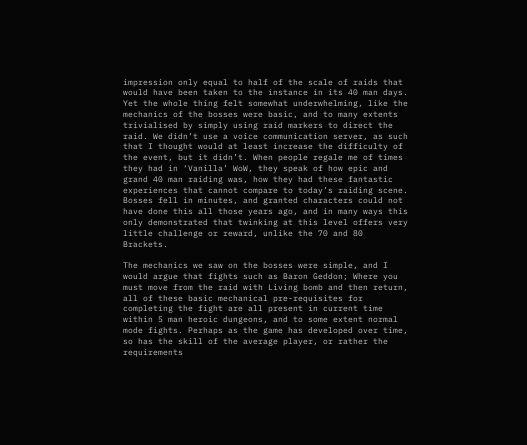impression only equal to half of the scale of raids that would have been taken to the instance in its 40 man days. Yet the whole thing felt somewhat underwhelming, like the mechanics of the bosses were basic, and to many extents trivialised by simply using raid markers to direct the raid. We didn’t use a voice communication server, as such that I thought would at least increase the difficulty of the event, but it didn’t. When people regale me of times they had in ‘Vanilla’ WoW, they speak of how epic and grand 40 man raiding was, how they had these fantastic experiences that cannot compare to today’s raiding scene. Bosses fell in minutes, and granted characters could not have done this all those years ago, and in many ways this only demonstrated that twinking at this level offers very little challenge or reward, unlike the 70 and 80 Brackets.

The mechanics we saw on the bosses were simple, and I would argue that fights such as Baron Geddon; Where you must move from the raid with Living bomb and then return, all of these basic mechanical pre-requisites for completing the fight are all present in current time within 5 man heroic dungeons, and to some extent normal mode fights. Perhaps as the game has developed over time, so has the skill of the average player, or rather the requirements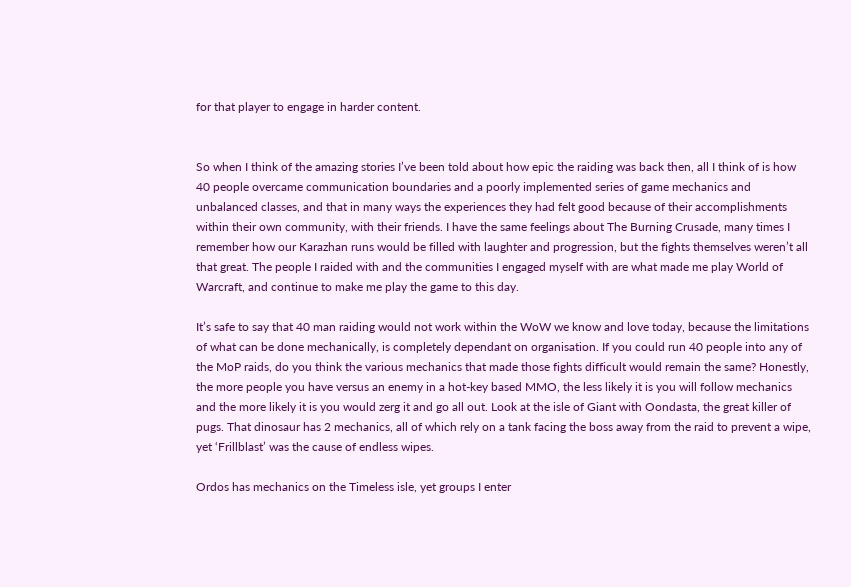for that player to engage in harder content.


So when I think of the amazing stories I’ve been told about how epic the raiding was back then, all I think of is how 40 people overcame communication boundaries and a poorly implemented series of game mechanics and unbalanced classes, and that in many ways the experiences they had felt good because of their accomplishments within their own community, with their friends. I have the same feelings about The Burning Crusade, many times I remember how our Karazhan runs would be filled with laughter and progression, but the fights themselves weren’t all that great. The people I raided with and the communities I engaged myself with are what made me play World of Warcraft, and continue to make me play the game to this day.

It’s safe to say that 40 man raiding would not work within the WoW we know and love today, because the limitations of what can be done mechanically, is completely dependant on organisation. If you could run 40 people into any of the MoP raids, do you think the various mechanics that made those fights difficult would remain the same? Honestly, the more people you have versus an enemy in a hot-key based MMO, the less likely it is you will follow mechanics and the more likely it is you would zerg it and go all out. Look at the isle of Giant with Oondasta, the great killer of pugs. That dinosaur has 2 mechanics, all of which rely on a tank facing the boss away from the raid to prevent a wipe, yet ‘Frillblast’ was the cause of endless wipes.

Ordos has mechanics on the Timeless isle, yet groups I enter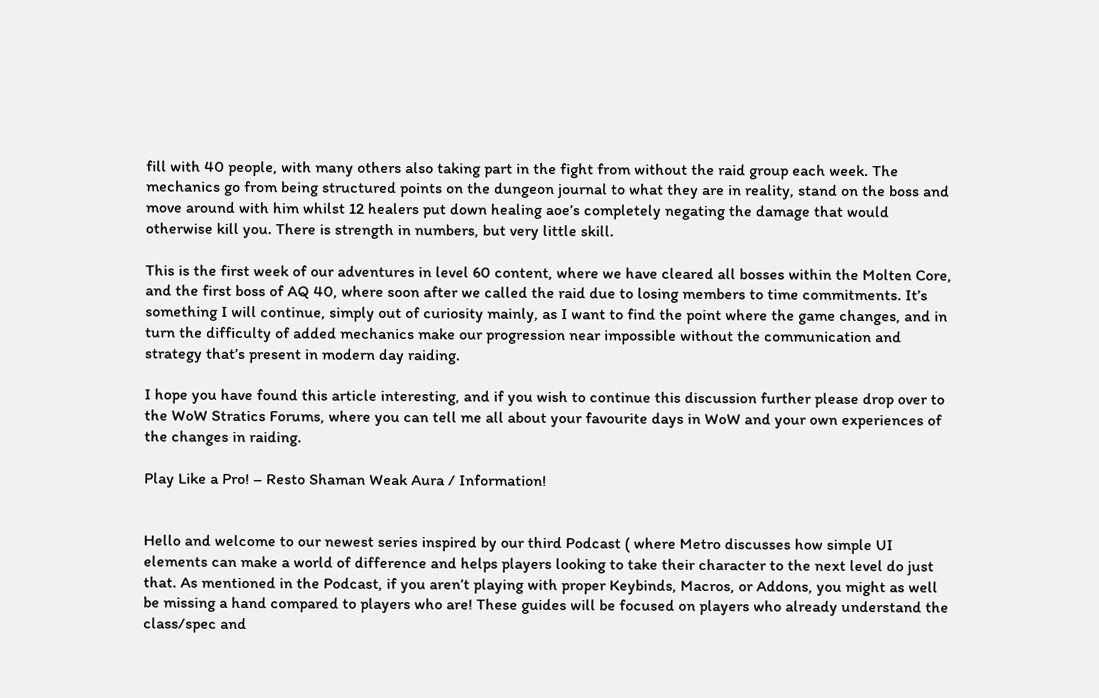fill with 40 people, with many others also taking part in the fight from without the raid group each week. The mechanics go from being structured points on the dungeon journal to what they are in reality, stand on the boss and move around with him whilst 12 healers put down healing aoe’s completely negating the damage that would otherwise kill you. There is strength in numbers, but very little skill.

This is the first week of our adventures in level 60 content, where we have cleared all bosses within the Molten Core, and the first boss of AQ 40, where soon after we called the raid due to losing members to time commitments. It’s something I will continue, simply out of curiosity mainly, as I want to find the point where the game changes, and in turn the difficulty of added mechanics make our progression near impossible without the communication and strategy that’s present in modern day raiding.

I hope you have found this article interesting, and if you wish to continue this discussion further please drop over to the WoW Stratics Forums, where you can tell me all about your favourite days in WoW and your own experiences of the changes in raiding.

Play Like a Pro! – Resto Shaman Weak Aura / Information!


Hello and welcome to our newest series inspired by our third Podcast ( where Metro discusses how simple UI elements can make a world of difference and helps players looking to take their character to the next level do just that. As mentioned in the Podcast, if you aren’t playing with proper Keybinds, Macros, or Addons, you might as well be missing a hand compared to players who are! These guides will be focused on players who already understand the class/spec and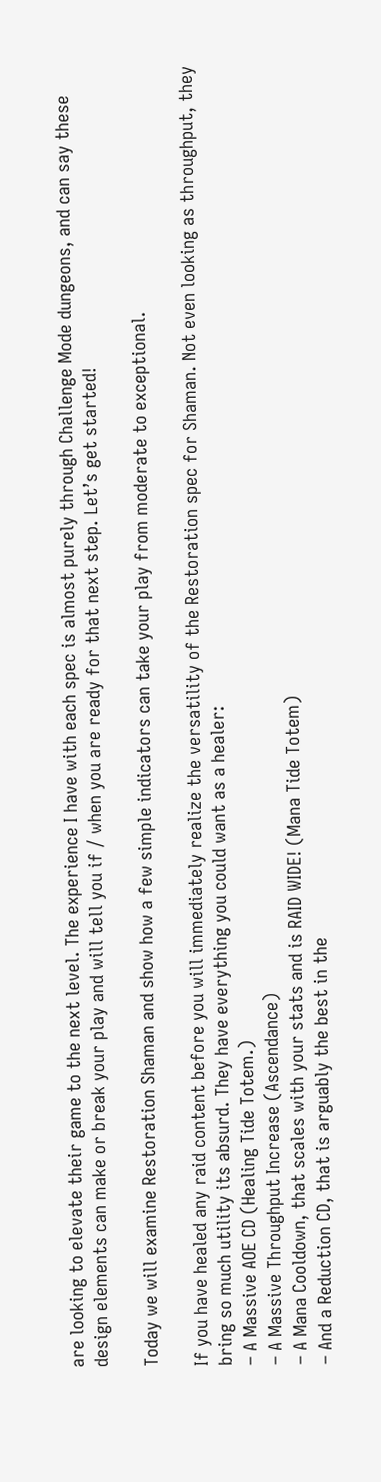are looking to elevate their game to the next level. The experience I have with each spec is almost purely through Challenge Mode dungeons, and can say these design elements can make or break your play and will tell you if / when you are ready for that next step. Let’s get started!

Today we will examine Restoration Shaman and show how a few simple indicators can take your play from moderate to exceptional.

If you have healed any raid content before you will immediately realize the versatility of the Restoration spec for Shaman. Not even looking as throughput, they bring so much utility its absurd. They have everything you could want as a healer:
– A Massive AOE CD (Healing Tide Totem.)
– A Massive Throughput Increase (Ascendance)
– A Mana Cooldown, that scales with your stats and is RAID WIDE! (Mana Tide Totem)
– And a Reduction CD, that is arguably the best in the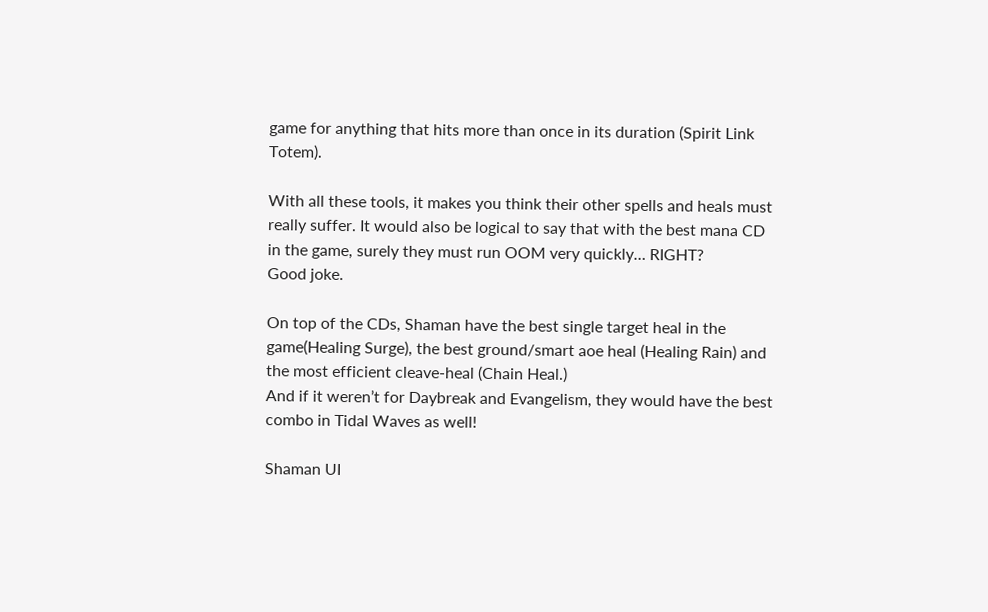game for anything that hits more than once in its duration (Spirit Link Totem).

With all these tools, it makes you think their other spells and heals must really suffer. It would also be logical to say that with the best mana CD in the game, surely they must run OOM very quickly… RIGHT?
Good joke.

On top of the CDs, Shaman have the best single target heal in the game(Healing Surge), the best ground/smart aoe heal (Healing Rain) and the most efficient cleave-heal (Chain Heal.)
And if it weren’t for Daybreak and Evangelism, they would have the best combo in Tidal Waves as well!

Shaman UI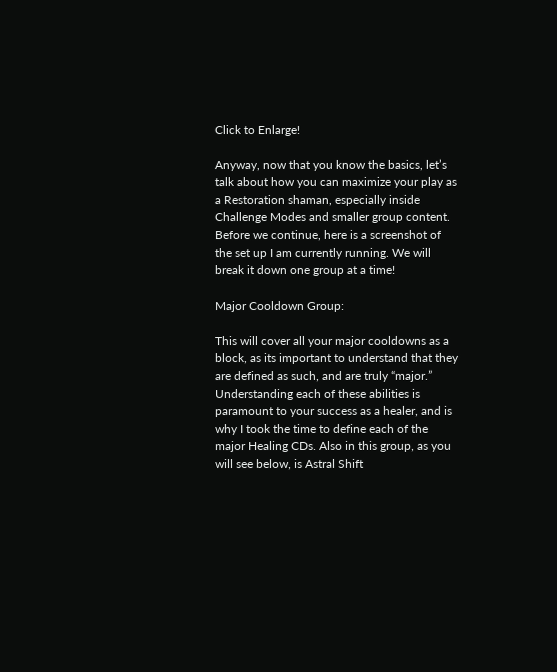Click to Enlarge!

Anyway, now that you know the basics, let’s talk about how you can maximize your play as a Restoration shaman, especially inside Challenge Modes and smaller group content. Before we continue, here is a screenshot of the set up I am currently running. We will break it down one group at a time!

Major Cooldown Group:

This will cover all your major cooldowns as a block, as its important to understand that they are defined as such, and are truly “major.” Understanding each of these abilities is paramount to your success as a healer, and is why I took the time to define each of the major Healing CDs. Also in this group, as you will see below, is Astral Shift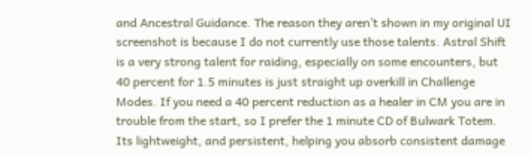and Ancestral Guidance. The reason they aren’t shown in my original UI screenshot is because I do not currently use those talents. Astral Shift is a very strong talent for raiding, especially on some encounters, but 40 percent for 1.5 minutes is just straight up overkill in Challenge Modes. If you need a 40 percent reduction as a healer in CM you are in trouble from the start, so I prefer the 1 minute CD of Bulwark Totem. Its lightweight, and persistent, helping you absorb consistent damage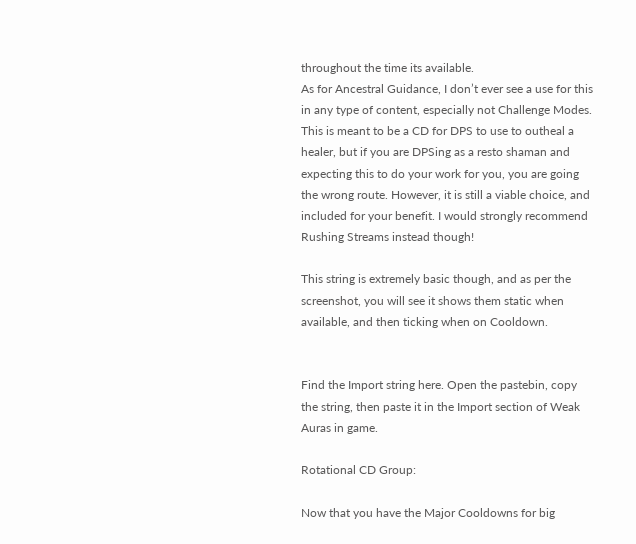throughout the time its available.
As for Ancestral Guidance, I don’t ever see a use for this in any type of content, especially not Challenge Modes. This is meant to be a CD for DPS to use to outheal a healer, but if you are DPSing as a resto shaman and expecting this to do your work for you, you are going the wrong route. However, it is still a viable choice, and included for your benefit. I would strongly recommend Rushing Streams instead though!

This string is extremely basic though, and as per the screenshot, you will see it shows them static when available, and then ticking when on Cooldown.


Find the Import string here. Open the pastebin, copy the string, then paste it in the Import section of Weak Auras in game.

Rotational CD Group:

Now that you have the Major Cooldowns for big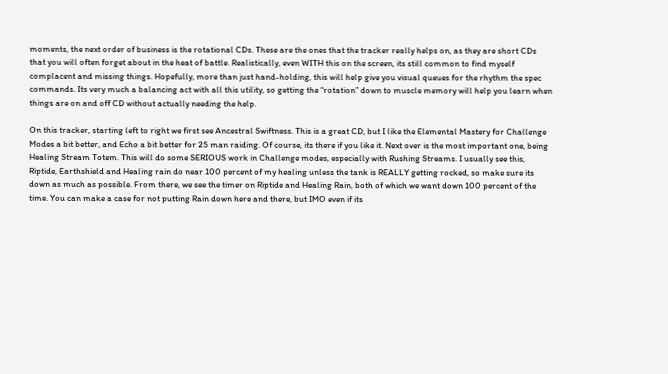moments, the next order of business is the rotational CDs. These are the ones that the tracker really helps on, as they are short CDs that you will often forget about in the heat of battle. Realistically, even WITH this on the screen, its still common to find myself complacent and missing things. Hopefully, more than just hand-holding, this will help give you visual queues for the rhythm the spec commands. Its very much a balancing act with all this utility, so getting the “rotation” down to muscle memory will help you learn when things are on and off CD without actually needing the help.

On this tracker, starting left to right we first see Ancestral Swiftness. This is a great CD, but I like the Elemental Mastery for Challenge Modes a bit better, and Echo a bit better for 25 man raiding. Of course, its there if you like it. Next over is the most important one, being Healing Stream Totem. This will do some SERIOUS work in Challenge modes, especially with Rushing Streams. I usually see this, Riptide, Earthshield and Healing rain do near 100 percent of my healing unless the tank is REALLY getting rocked, so make sure its down as much as possible. From there, we see the timer on Riptide and Healing Rain, both of which we want down 100 percent of the time. You can make a case for not putting Rain down here and there, but IMO even if its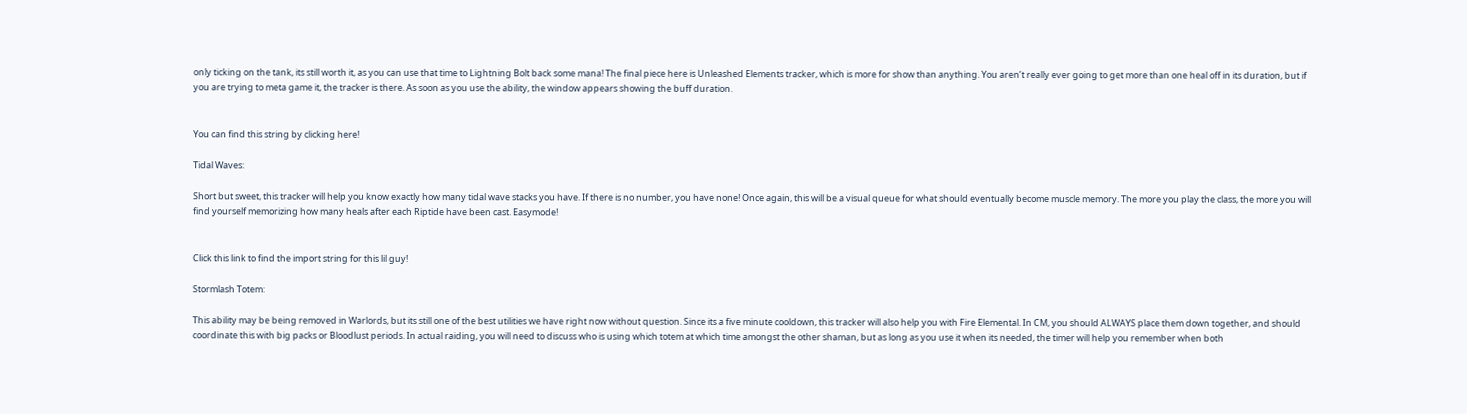only ticking on the tank, its still worth it, as you can use that time to Lightning Bolt back some mana! The final piece here is Unleashed Elements tracker, which is more for show than anything. You aren’t really ever going to get more than one heal off in its duration, but if you are trying to meta game it, the tracker is there. As soon as you use the ability, the window appears showing the buff duration.


You can find this string by clicking here!

Tidal Waves:

Short but sweet, this tracker will help you know exactly how many tidal wave stacks you have. If there is no number, you have none! Once again, this will be a visual queue for what should eventually become muscle memory. The more you play the class, the more you will find yourself memorizing how many heals after each Riptide have been cast. Easymode!


Click this link to find the import string for this lil guy!

Stormlash Totem:

This ability may be being removed in Warlords, but its still one of the best utilities we have right now without question. Since its a five minute cooldown, this tracker will also help you with Fire Elemental. In CM, you should ALWAYS place them down together, and should coordinate this with big packs or Bloodlust periods. In actual raiding, you will need to discuss who is using which totem at which time amongst the other shaman, but as long as you use it when its needed, the timer will help you remember when both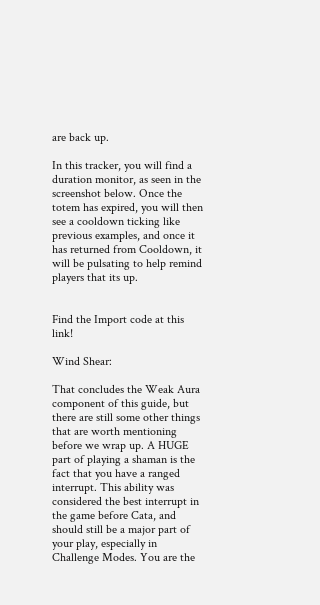are back up.

In this tracker, you will find a duration monitor, as seen in the screenshot below. Once the totem has expired, you will then see a cooldown ticking like previous examples, and once it has returned from Cooldown, it will be pulsating to help remind players that its up.


Find the Import code at this link!

Wind Shear:

That concludes the Weak Aura component of this guide, but there are still some other things that are worth mentioning before we wrap up. A HUGE part of playing a shaman is the fact that you have a ranged interrupt. This ability was considered the best interrupt in the game before Cata, and should still be a major part of your play, especially in Challenge Modes. You are the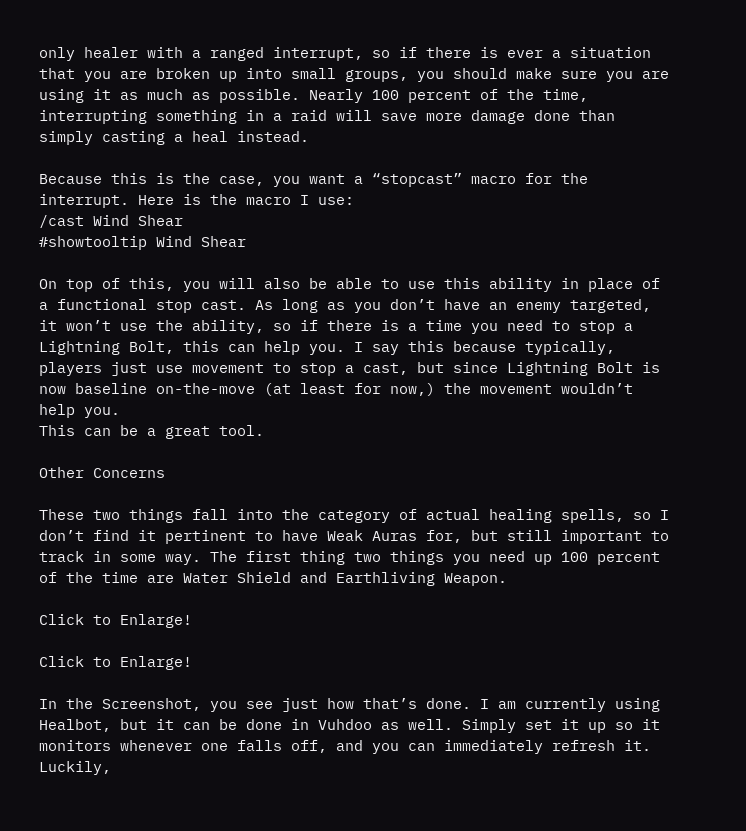only healer with a ranged interrupt, so if there is ever a situation that you are broken up into small groups, you should make sure you are using it as much as possible. Nearly 100 percent of the time, interrupting something in a raid will save more damage done than simply casting a heal instead.

Because this is the case, you want a “stopcast” macro for the interrupt. Here is the macro I use:
/cast Wind Shear
#showtooltip Wind Shear

On top of this, you will also be able to use this ability in place of a functional stop cast. As long as you don’t have an enemy targeted, it won’t use the ability, so if there is a time you need to stop a Lightning Bolt, this can help you. I say this because typically, players just use movement to stop a cast, but since Lightning Bolt is now baseline on-the-move (at least for now,) the movement wouldn’t help you.
This can be a great tool.

Other Concerns

These two things fall into the category of actual healing spells, so I don’t find it pertinent to have Weak Auras for, but still important to track in some way. The first thing two things you need up 100 percent of the time are Water Shield and Earthliving Weapon.

Click to Enlarge!

Click to Enlarge!

In the Screenshot, you see just how that’s done. I am currently using Healbot, but it can be done in Vuhdoo as well. Simply set it up so it monitors whenever one falls off, and you can immediately refresh it. Luckily,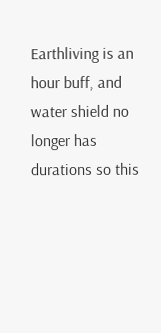Earthliving is an hour buff, and water shield no longer has durations so this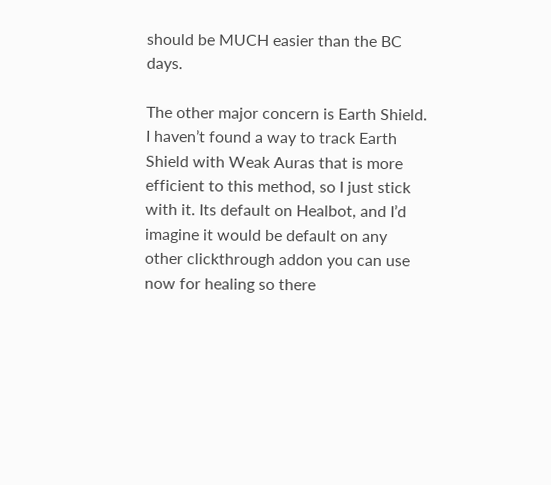should be MUCH easier than the BC days.

The other major concern is Earth Shield. I haven’t found a way to track Earth Shield with Weak Auras that is more efficient to this method, so I just stick with it. Its default on Healbot, and I’d imagine it would be default on any other clickthrough addon you can use now for healing so there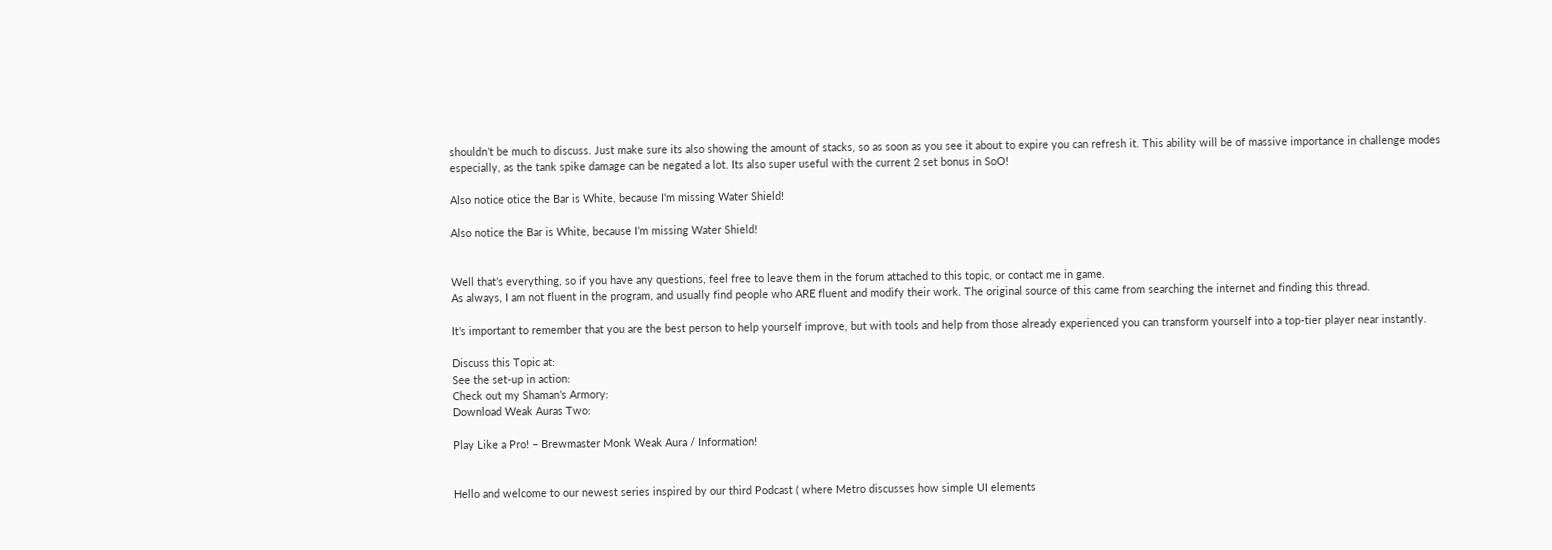shouldn’t be much to discuss. Just make sure its also showing the amount of stacks, so as soon as you see it about to expire you can refresh it. This ability will be of massive importance in challenge modes especially, as the tank spike damage can be negated a lot. Its also super useful with the current 2 set bonus in SoO!

Also notice otice the Bar is White, because I'm missing Water Shield!

Also notice the Bar is White, because I’m missing Water Shield!


Well that’s everything, so if you have any questions, feel free to leave them in the forum attached to this topic, or contact me in game.
As always, I am not fluent in the program, and usually find people who ARE fluent and modify their work. The original source of this came from searching the internet and finding this thread.

It’s important to remember that you are the best person to help yourself improve, but with tools and help from those already experienced you can transform yourself into a top-tier player near instantly.

Discuss this Topic at:
See the set-up in action:
Check out my Shaman’s Armory:
Download Weak Auras Two:

Play Like a Pro! – Brewmaster Monk Weak Aura / Information!


Hello and welcome to our newest series inspired by our third Podcast ( where Metro discusses how simple UI elements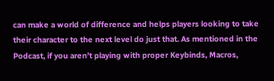can make a world of difference and helps players looking to take their character to the next level do just that. As mentioned in the Podcast, if you aren’t playing with proper Keybinds, Macros,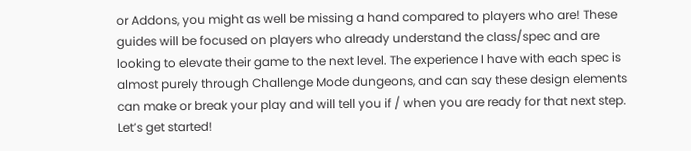or Addons, you might as well be missing a hand compared to players who are! These guides will be focused on players who already understand the class/spec and are looking to elevate their game to the next level. The experience I have with each spec is almost purely through Challenge Mode dungeons, and can say these design elements can make or break your play and will tell you if / when you are ready for that next step. Let’s get started!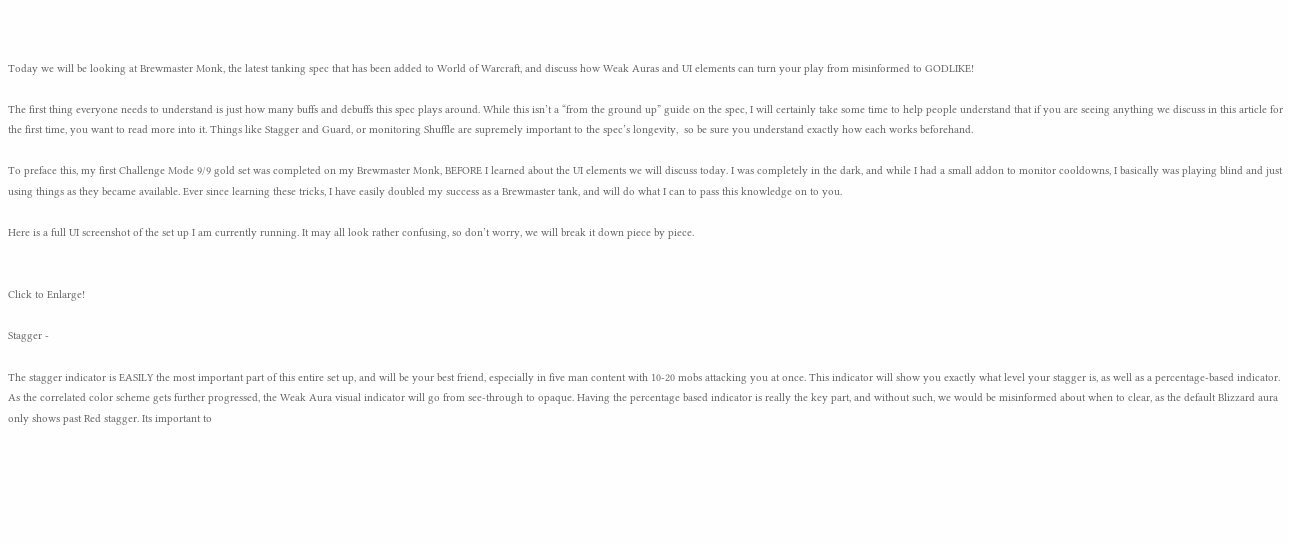Today we will be looking at Brewmaster Monk, the latest tanking spec that has been added to World of Warcraft, and discuss how Weak Auras and UI elements can turn your play from misinformed to GODLIKE!

The first thing everyone needs to understand is just how many buffs and debuffs this spec plays around. While this isn’t a “from the ground up” guide on the spec, I will certainly take some time to help people understand that if you are seeing anything we discuss in this article for the first time, you want to read more into it. Things like Stagger and Guard, or monitoring Shuffle are supremely important to the spec’s longevity,  so be sure you understand exactly how each works beforehand.

To preface this, my first Challenge Mode 9/9 gold set was completed on my Brewmaster Monk, BEFORE I learned about the UI elements we will discuss today. I was completely in the dark, and while I had a small addon to monitor cooldowns, I basically was playing blind and just using things as they became available. Ever since learning these tricks, I have easily doubled my success as a Brewmaster tank, and will do what I can to pass this knowledge on to you.

Here is a full UI screenshot of the set up I am currently running. It may all look rather confusing, so don’t worry, we will break it down piece by piece.


Click to Enlarge!

Stagger -

The stagger indicator is EASILY the most important part of this entire set up, and will be your best friend, especially in five man content with 10-20 mobs attacking you at once. This indicator will show you exactly what level your stagger is, as well as a percentage-based indicator. As the correlated color scheme gets further progressed, the Weak Aura visual indicator will go from see-through to opaque. Having the percentage based indicator is really the key part, and without such, we would be misinformed about when to clear, as the default Blizzard aura only shows past Red stagger. Its important to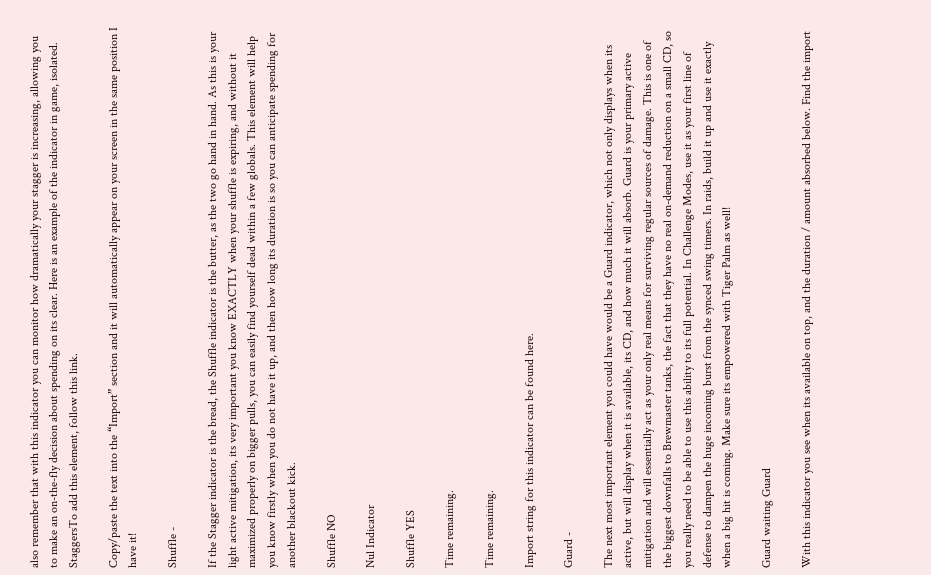also remember that with this indicator you can monitor how dramatically your stagger is increasing, allowing you to make an on-the-fly decision about spending on its clear. Here is an example of the indicator in game, isolated. StaggersTo add this element, follow this link.

Copy/paste the text into the “Import” section and it will automatically appear on your screen in the same position I have it!

Shuffle -

If the Stagger indicator is the bread, the Shuffle indicator is the butter, as the two go hand in hand. As this is your light active mitigation, its very important you know EXACTLY when your shuffle is expiring, and without it maximized properly on bigger pulls, you can easily find yourself dead within a few globals. This element will help you know firstly when you do not have it up, and then how long its duration is so you can anticipate spending for another blackout kick.

Shuffle NO

Nul Indicator

Shuffle YES

Time remaining.

Time remaining.

Import string for this indicator can be found here.

Guard -

The next most important element you could have would be a Guard indicator, which not only displays when its active, but will display when it is available, its CD, and how much it will absorb. Guard is your primary active mitigation and will essentially act as your only real means for surviving regular sources of damage. This is one of the biggest downfalls to Brewmaster tanks, the fact that they have no real on-demand reduction on a small CD, so you really need to be able to use this ability to its full potential. In Challenge Modes, use it as your first line of defense to dampen the huge incoming burst from the synced swing timers. In raids, build it up and use it exactly when a big hit is coming. Make sure its empowered with Tiger Palm as well!

Guard waiting Guard

With this indicator you see when its available on top, and the duration / amount absorbed below. Find the import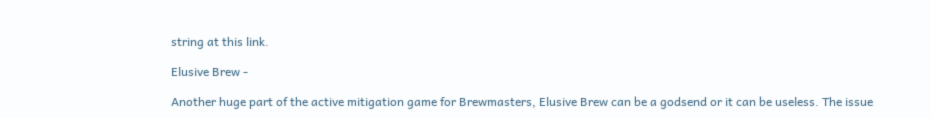string at this link.

Elusive Brew -

Another huge part of the active mitigation game for Brewmasters, Elusive Brew can be a godsend or it can be useless. The issue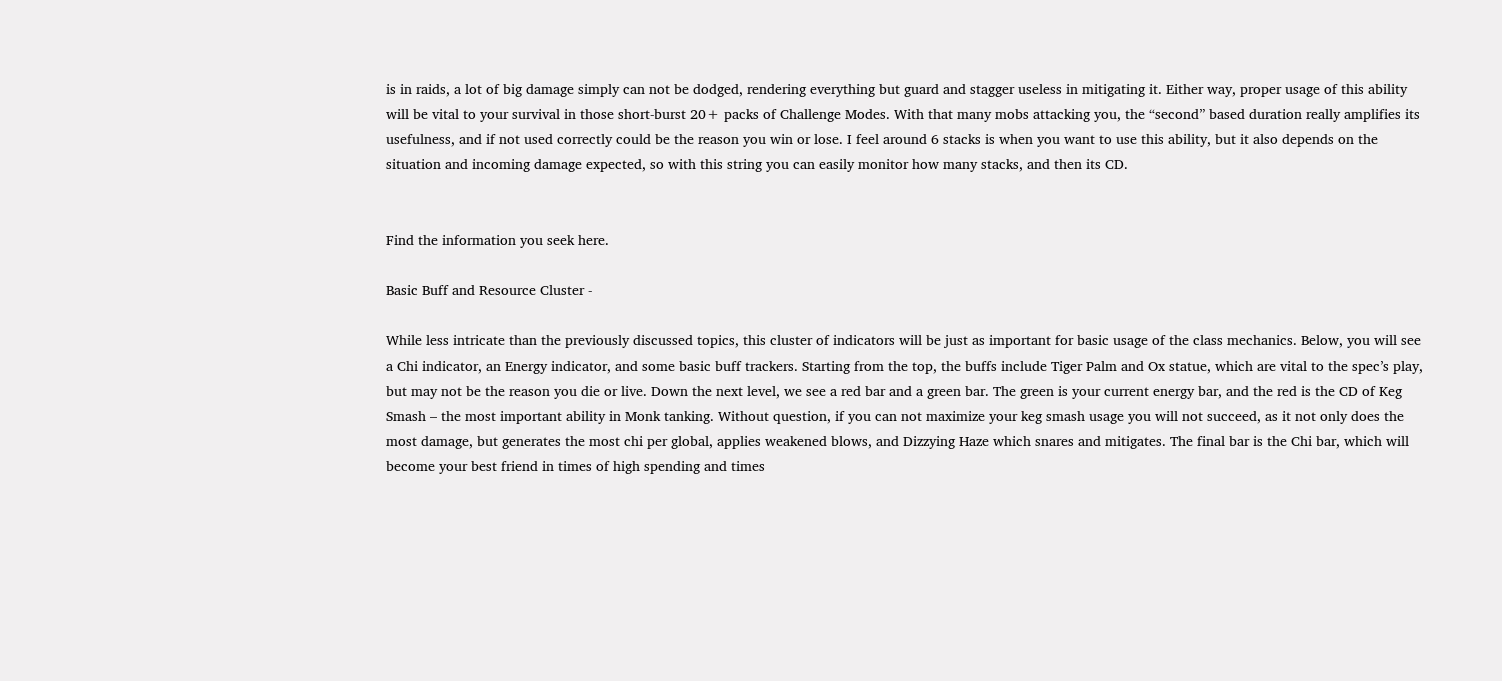is in raids, a lot of big damage simply can not be dodged, rendering everything but guard and stagger useless in mitigating it. Either way, proper usage of this ability will be vital to your survival in those short-burst 20+ packs of Challenge Modes. With that many mobs attacking you, the “second” based duration really amplifies its usefulness, and if not used correctly could be the reason you win or lose. I feel around 6 stacks is when you want to use this ability, but it also depends on the situation and incoming damage expected, so with this string you can easily monitor how many stacks, and then its CD.


Find the information you seek here.

Basic Buff and Resource Cluster -

While less intricate than the previously discussed topics, this cluster of indicators will be just as important for basic usage of the class mechanics. Below, you will see a Chi indicator, an Energy indicator, and some basic buff trackers. Starting from the top, the buffs include Tiger Palm and Ox statue, which are vital to the spec’s play, but may not be the reason you die or live. Down the next level, we see a red bar and a green bar. The green is your current energy bar, and the red is the CD of Keg Smash – the most important ability in Monk tanking. Without question, if you can not maximize your keg smash usage you will not succeed, as it not only does the most damage, but generates the most chi per global, applies weakened blows, and Dizzying Haze which snares and mitigates. The final bar is the Chi bar, which will become your best friend in times of high spending and times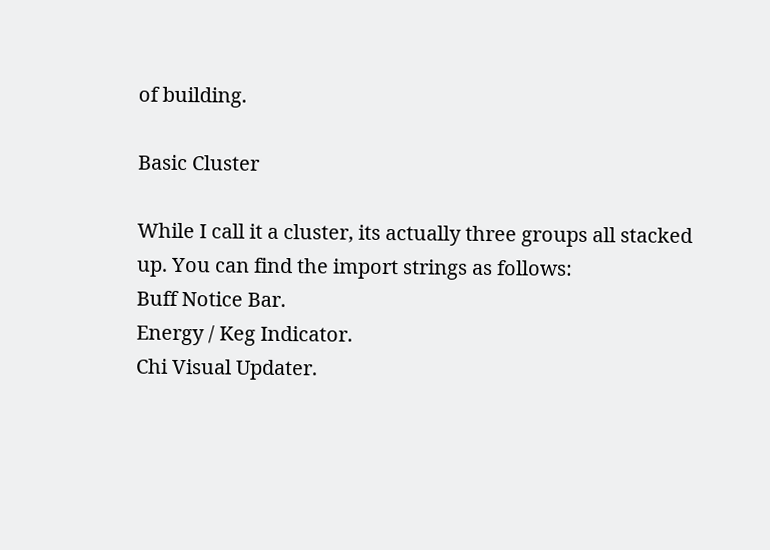of building.

Basic Cluster

While I call it a cluster, its actually three groups all stacked up. You can find the import strings as follows:
Buff Notice Bar.
Energy / Keg Indicator.
Chi Visual Updater.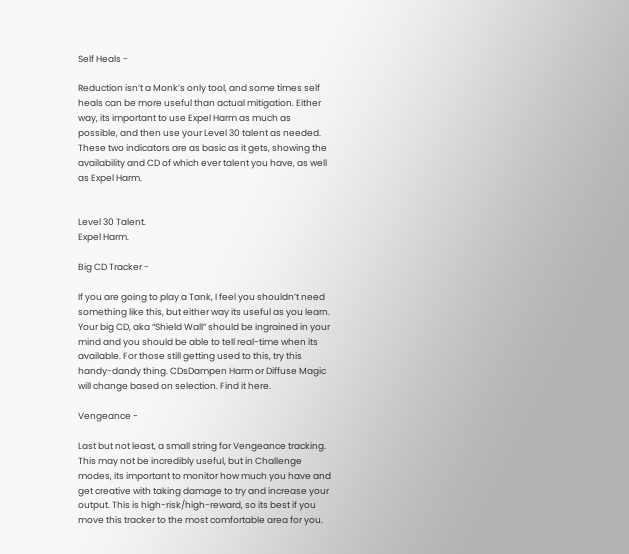Self Heals -

Reduction isn’t a Monk’s only tool, and some times self heals can be more useful than actual mitigation. Either way, its important to use Expel Harm as much as possible, and then use your Level 30 talent as needed. These two indicators are as basic as it gets, showing the availability and CD of which ever talent you have, as well as Expel Harm.


Level 30 Talent.
Expel Harm.

Big CD Tracker -

If you are going to play a Tank, I feel you shouldn’t need something like this, but either way its useful as you learn. Your big CD, aka “Shield Wall” should be ingrained in your mind and you should be able to tell real-time when its available. For those still getting used to this, try this handy-dandy thing. CDsDampen Harm or Diffuse Magic will change based on selection. Find it here.

Vengeance -

Last but not least, a small string for Vengeance tracking. This may not be incredibly useful, but in Challenge modes, its important to monitor how much you have and get creative with taking damage to try and increase your output. This is high-risk/high-reward, so its best if you move this tracker to the most comfortable area for you.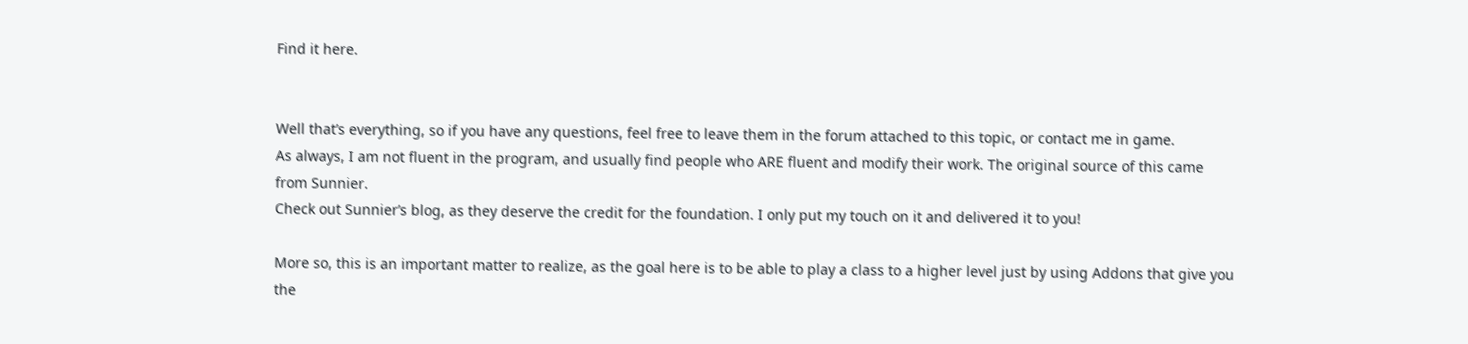Find it here.


Well that’s everything, so if you have any questions, feel free to leave them in the forum attached to this topic, or contact me in game.
As always, I am not fluent in the program, and usually find people who ARE fluent and modify their work. The original source of this came from Sunnier.
Check out Sunnier’s blog, as they deserve the credit for the foundation. I only put my touch on it and delivered it to you!

More so, this is an important matter to realize, as the goal here is to be able to play a class to a higher level just by using Addons that give you the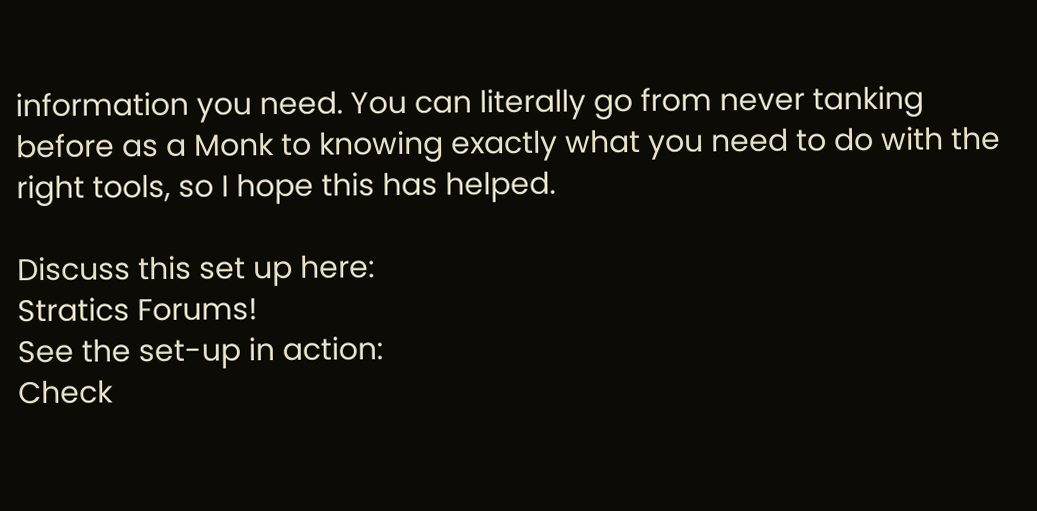information you need. You can literally go from never tanking before as a Monk to knowing exactly what you need to do with the right tools, so I hope this has helped.

Discuss this set up here:
Stratics Forums!
See the set-up in action:
Check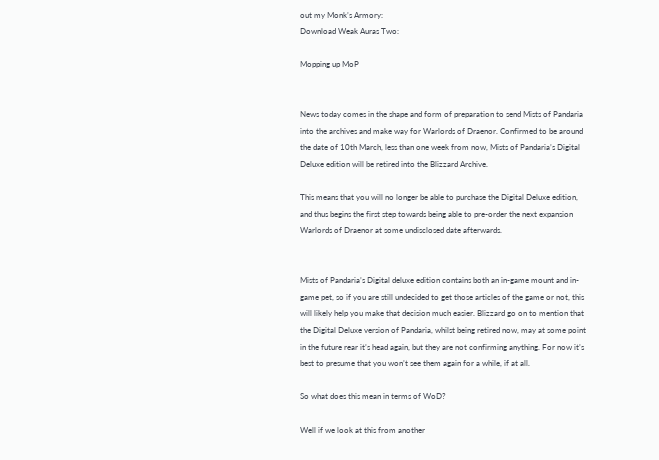out my Monk’s Armory:
Download Weak Auras Two:

Mopping up MoP


News today comes in the shape and form of preparation to send Mists of Pandaria into the archives and make way for Warlords of Draenor. Confirmed to be around the date of 10th March, less than one week from now, Mists of Pandaria’s Digital Deluxe edition will be retired into the Blizzard Archive.

This means that you will no longer be able to purchase the Digital Deluxe edition, and thus begins the first step towards being able to pre-order the next expansion Warlords of Draenor at some undisclosed date afterwards.


Mists of Pandaria’s Digital deluxe edition contains both an in-game mount and in-game pet, so if you are still undecided to get those articles of the game or not, this will likely help you make that decision much easier. Blizzard go on to mention that the Digital Deluxe version of Pandaria, whilst being retired now, may at some point in the future rear it’s head again, but they are not confirming anything. For now it’s best to presume that you won’t see them again for a while, if at all.

So what does this mean in terms of WoD?

Well if we look at this from another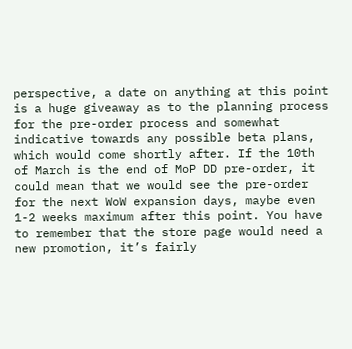perspective, a date on anything at this point is a huge giveaway as to the planning process for the pre-order process and somewhat indicative towards any possible beta plans, which would come shortly after. If the 10th of March is the end of MoP DD pre-order, it could mean that we would see the pre-order for the next WoW expansion days, maybe even 1-2 weeks maximum after this point. You have to remember that the store page would need a new promotion, it’s fairly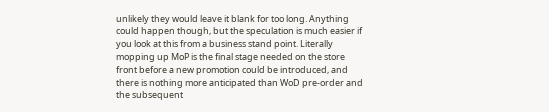unlikely they would leave it blank for too long. Anything could happen though, but the speculation is much easier if you look at this from a business stand point. Literally mopping up MoP is the final stage needed on the store front before a new promotion could be introduced, and there is nothing more anticipated than WoD pre-order and the subsequent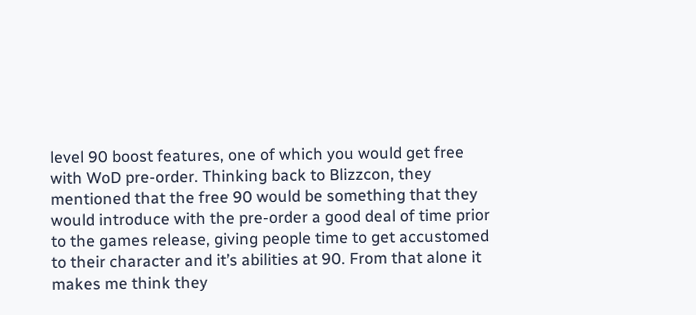level 90 boost features, one of which you would get free with WoD pre-order. Thinking back to Blizzcon, they mentioned that the free 90 would be something that they would introduce with the pre-order a good deal of time prior to the games release, giving people time to get accustomed to their character and it’s abilities at 90. From that alone it makes me think they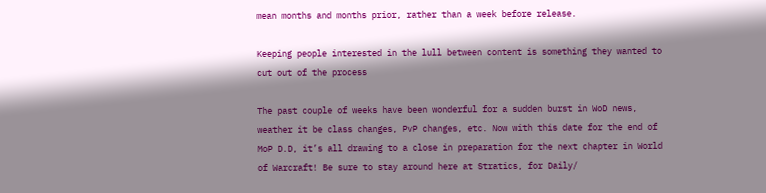mean months and months prior, rather than a week before release.

Keeping people interested in the lull between content is something they wanted to cut out of the process

The past couple of weeks have been wonderful for a sudden burst in WoD news, weather it be class changes, PvP changes, etc. Now with this date for the end of MoP D.D, it’s all drawing to a close in preparation for the next chapter in World of Warcraft! Be sure to stay around here at Stratics, for Daily/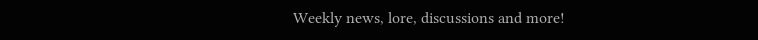Weekly news, lore, discussions and more!